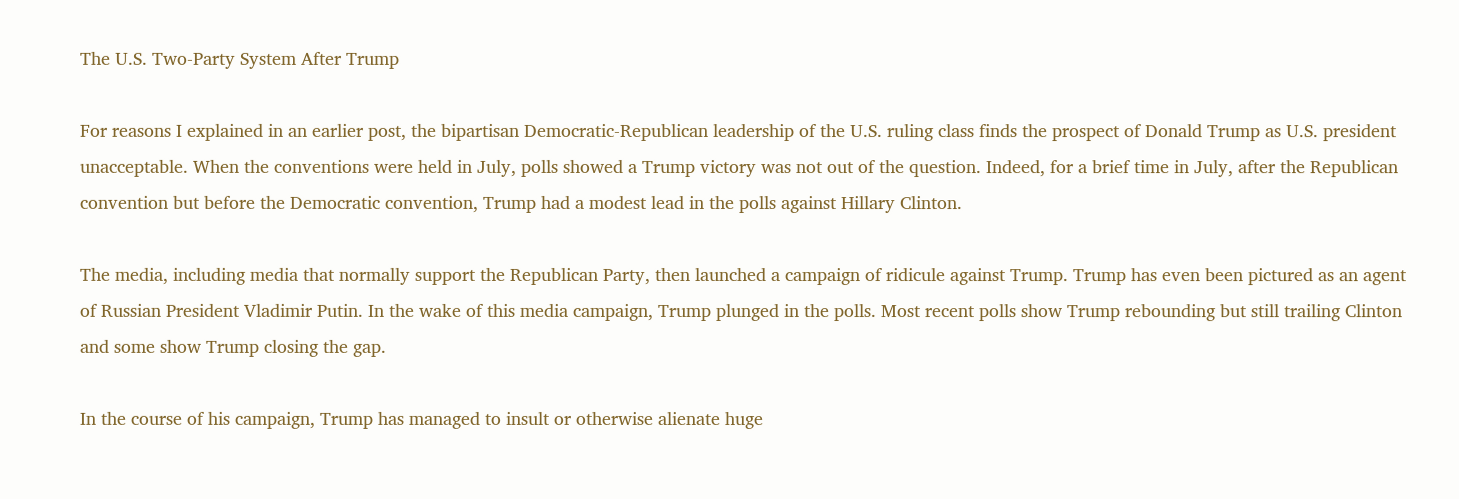The U.S. Two-Party System After Trump

For reasons I explained in an earlier post, the bipartisan Democratic-Republican leadership of the U.S. ruling class finds the prospect of Donald Trump as U.S. president unacceptable. When the conventions were held in July, polls showed a Trump victory was not out of the question. Indeed, for a brief time in July, after the Republican convention but before the Democratic convention, Trump had a modest lead in the polls against Hillary Clinton.

The media, including media that normally support the Republican Party, then launched a campaign of ridicule against Trump. Trump has even been pictured as an agent of Russian President Vladimir Putin. In the wake of this media campaign, Trump plunged in the polls. Most recent polls show Trump rebounding but still trailing Clinton and some show Trump closing the gap.

In the course of his campaign, Trump has managed to insult or otherwise alienate huge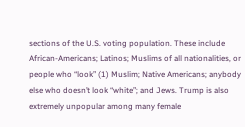sections of the U.S. voting population. These include African-Americans; Latinos; Muslims of all nationalities, or people who “look” (1) Muslim; Native Americans; anybody else who doesn’t look “white”; and Jews. Trump is also extremely unpopular among many female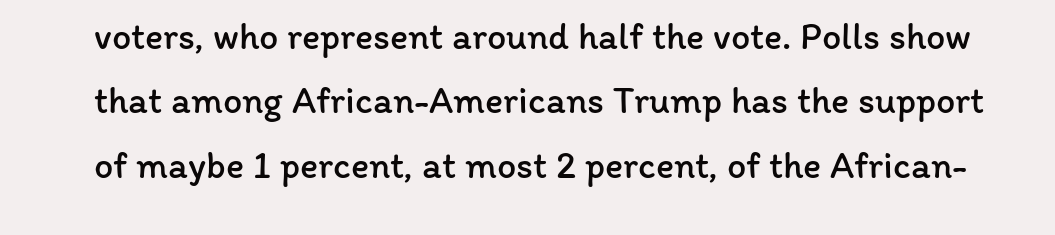voters, who represent around half the vote. Polls show that among African-Americans Trump has the support of maybe 1 percent, at most 2 percent, of the African-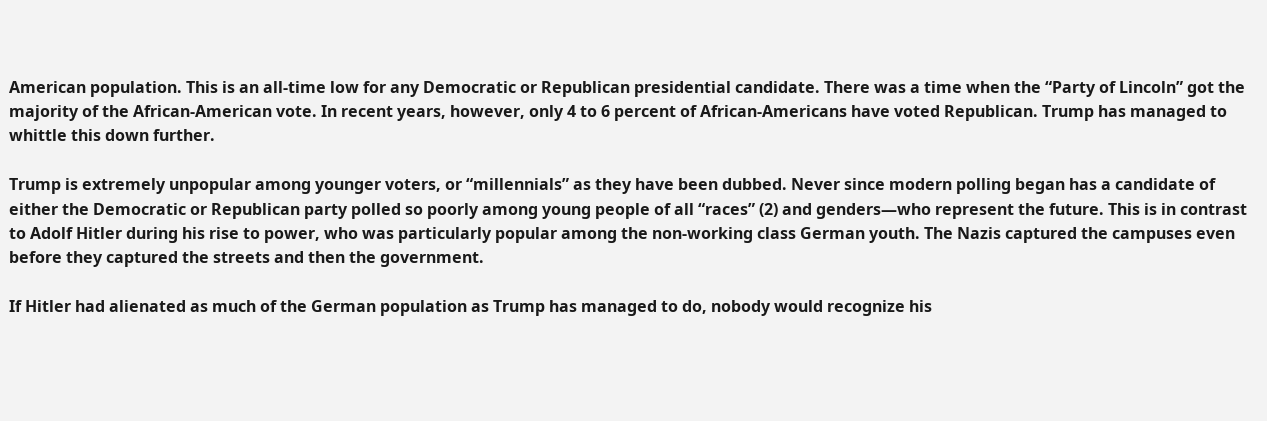American population. This is an all-time low for any Democratic or Republican presidential candidate. There was a time when the “Party of Lincoln” got the majority of the African-American vote. In recent years, however, only 4 to 6 percent of African-Americans have voted Republican. Trump has managed to whittle this down further.

Trump is extremely unpopular among younger voters, or “millennials” as they have been dubbed. Never since modern polling began has a candidate of either the Democratic or Republican party polled so poorly among young people of all “races” (2) and genders—who represent the future. This is in contrast to Adolf Hitler during his rise to power, who was particularly popular among the non-working class German youth. The Nazis captured the campuses even before they captured the streets and then the government.

If Hitler had alienated as much of the German population as Trump has managed to do, nobody would recognize his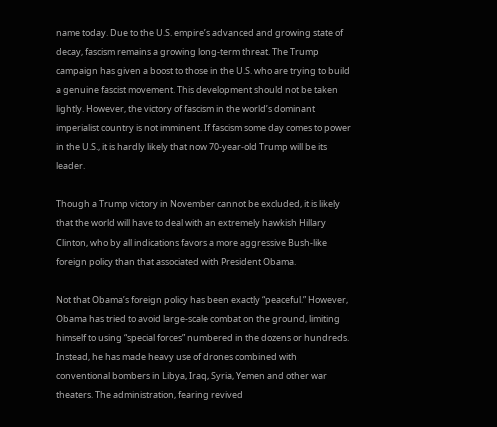name today. Due to the U.S. empire’s advanced and growing state of decay, fascism remains a growing long-term threat. The Trump campaign has given a boost to those in the U.S. who are trying to build a genuine fascist movement. This development should not be taken lightly. However, the victory of fascism in the world’s dominant imperialist country is not imminent. If fascism some day comes to power in the U.S., it is hardly likely that now 70-year-old Trump will be its leader.

Though a Trump victory in November cannot be excluded, it is likely that the world will have to deal with an extremely hawkish Hillary Clinton, who by all indications favors a more aggressive Bush-like foreign policy than that associated with President Obama.

Not that Obama’s foreign policy has been exactly “peaceful.” However, Obama has tried to avoid large-scale combat on the ground, limiting himself to using “special forces” numbered in the dozens or hundreds. Instead, he has made heavy use of drones combined with conventional bombers in Libya, Iraq, Syria, Yemen and other war theaters. The administration, fearing revived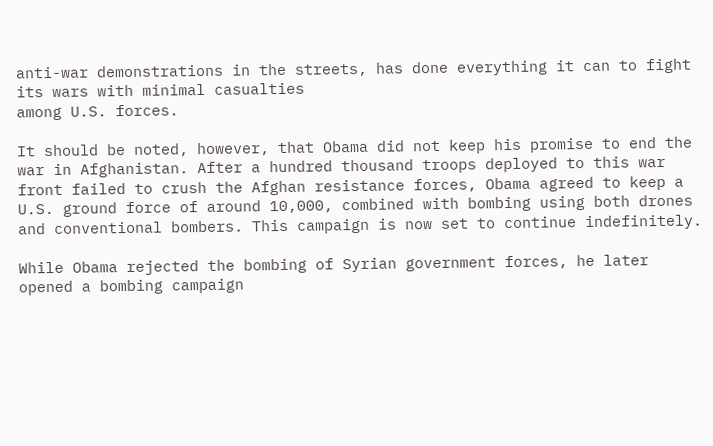anti-war demonstrations in the streets, has done everything it can to fight its wars with minimal casualties
among U.S. forces.

It should be noted, however, that Obama did not keep his promise to end the war in Afghanistan. After a hundred thousand troops deployed to this war front failed to crush the Afghan resistance forces, Obama agreed to keep a U.S. ground force of around 10,000, combined with bombing using both drones and conventional bombers. This campaign is now set to continue indefinitely.

While Obama rejected the bombing of Syrian government forces, he later opened a bombing campaign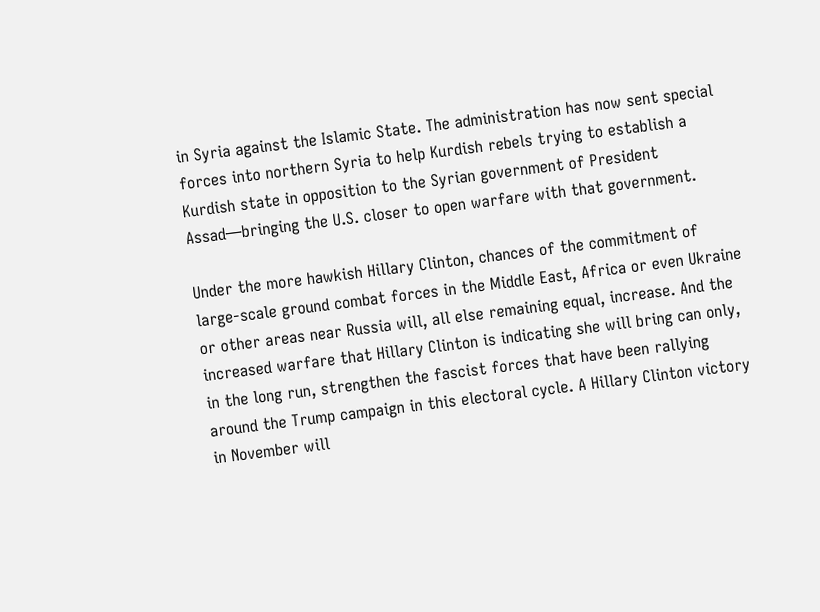in Syria against the Islamic State. The administration has now sent special forces into northern Syria to help Kurdish rebels trying to establish a Kurdish state in opposition to the Syrian government of President Assad—bringing the U.S. closer to open warfare with that government.

Under the more hawkish Hillary Clinton, chances of the commitment of large-scale ground combat forces in the Middle East, Africa or even Ukraine or other areas near Russia will, all else remaining equal, increase. And the increased warfare that Hillary Clinton is indicating she will bring can only, in the long run, strengthen the fascist forces that have been rallying around the Trump campaign in this electoral cycle. A Hillary Clinton victory in November will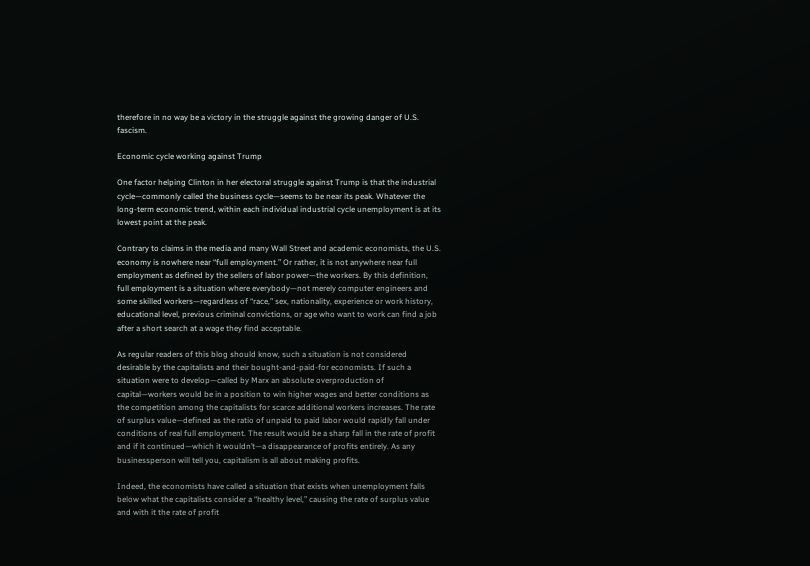therefore in no way be a victory in the struggle against the growing danger of U.S. fascism.

Economic cycle working against Trump

One factor helping Clinton in her electoral struggle against Trump is that the industrial cycle—commonly called the business cycle—seems to be near its peak. Whatever the long-term economic trend, within each individual industrial cycle unemployment is at its lowest point at the peak.

Contrary to claims in the media and many Wall Street and academic economists, the U.S. economy is nowhere near “full employment.” Or rather, it is not anywhere near full employment as defined by the sellers of labor power—the workers. By this definition, full employment is a situation where everybody—not merely computer engineers and some skilled workers—regardless of “race,” sex, nationality, experience or work history, educational level, previous criminal convictions, or age who want to work can find a job after a short search at a wage they find acceptable.

As regular readers of this blog should know, such a situation is not considered desirable by the capitalists and their bought-and-paid-for economists. If such a situation were to develop—called by Marx an absolute overproduction of capital—workers would be in a position to win higher wages and better conditions as the competition among the capitalists for scarce additional workers increases. The rate of surplus value—defined as the ratio of unpaid to paid labor would rapidly fall under conditions of real full employment. The result would be a sharp fall in the rate of profit and if it continued—which it wouldn’t—a disappearance of profits entirely. As any businessperson will tell you, capitalism is all about making profits.

Indeed, the economists have called a situation that exists when unemployment falls below what the capitalists consider a “healthy level,” causing the rate of surplus value and with it the rate of profit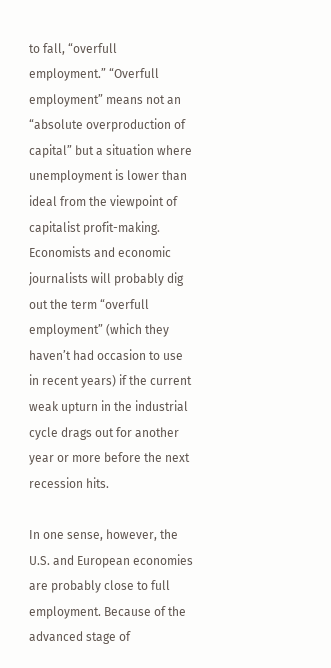to fall, “overfull employment.” “Overfull employment” means not an “absolute overproduction of capital” but a situation where unemployment is lower than ideal from the viewpoint of capitalist profit-making. Economists and economic journalists will probably dig out the term “overfull employment” (which they haven’t had occasion to use in recent years) if the current weak upturn in the industrial cycle drags out for another year or more before the next recession hits.

In one sense, however, the U.S. and European economies are probably close to full employment. Because of the advanced stage of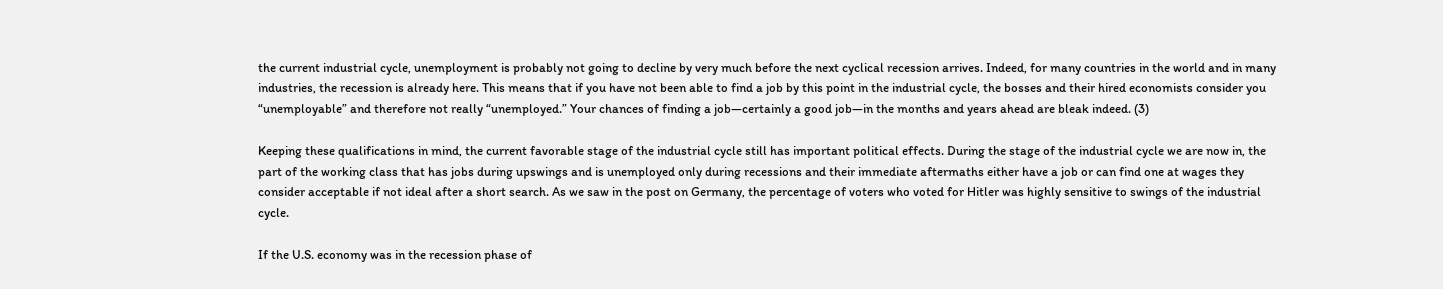the current industrial cycle, unemployment is probably not going to decline by very much before the next cyclical recession arrives. Indeed, for many countries in the world and in many industries, the recession is already here. This means that if you have not been able to find a job by this point in the industrial cycle, the bosses and their hired economists consider you “unemployable” and therefore not really “unemployed.” Your chances of finding a job—certainly a good job—in the months and years ahead are bleak indeed. (3)

Keeping these qualifications in mind, the current favorable stage of the industrial cycle still has important political effects. During the stage of the industrial cycle we are now in, the part of the working class that has jobs during upswings and is unemployed only during recessions and their immediate aftermaths either have a job or can find one at wages they consider acceptable if not ideal after a short search. As we saw in the post on Germany, the percentage of voters who voted for Hitler was highly sensitive to swings of the industrial cycle.

If the U.S. economy was in the recession phase of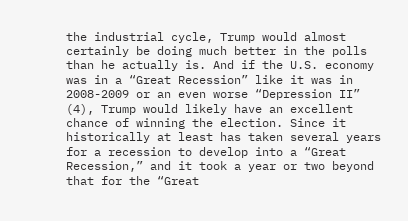the industrial cycle, Trump would almost certainly be doing much better in the polls than he actually is. And if the U.S. economy was in a “Great Recession” like it was in 2008-2009 or an even worse “Depression II” (4), Trump would likely have an excellent chance of winning the election. Since it historically at least has taken several years for a recession to develop into a “Great Recession,” and it took a year or two beyond that for the “Great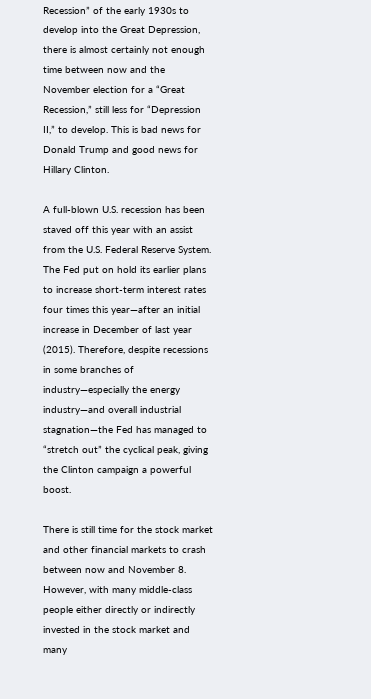Recession” of the early 1930s to develop into the Great Depression, there is almost certainly not enough time between now and the November election for a “Great Recession,” still less for “Depression II,” to develop. This is bad news for Donald Trump and good news for Hillary Clinton.

A full-blown U.S. recession has been staved off this year with an assist from the U.S. Federal Reserve System. The Fed put on hold its earlier plans to increase short-term interest rates four times this year—after an initial increase in December of last year (2015). Therefore, despite recessions in some branches of industry—especially the energy industry—and overall industrial stagnation—the Fed has managed to “stretch out” the cyclical peak, giving the Clinton campaign a powerful boost.

There is still time for the stock market and other financial markets to crash between now and November 8. However, with many middle-class people either directly or indirectly invested in the stock market and many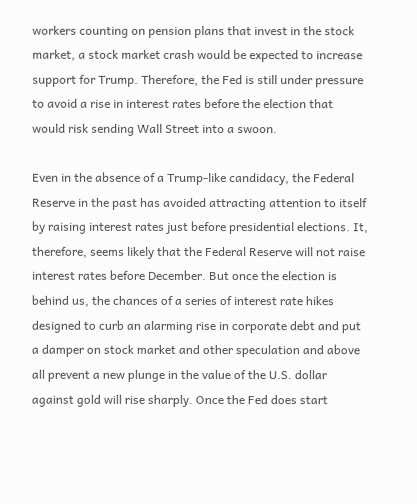workers counting on pension plans that invest in the stock market, a stock market crash would be expected to increase support for Trump. Therefore, the Fed is still under pressure to avoid a rise in interest rates before the election that would risk sending Wall Street into a swoon.

Even in the absence of a Trump-like candidacy, the Federal Reserve in the past has avoided attracting attention to itself by raising interest rates just before presidential elections. It, therefore, seems likely that the Federal Reserve will not raise interest rates before December. But once the election is behind us, the chances of a series of interest rate hikes designed to curb an alarming rise in corporate debt and put a damper on stock market and other speculation and above all prevent a new plunge in the value of the U.S. dollar against gold will rise sharply. Once the Fed does start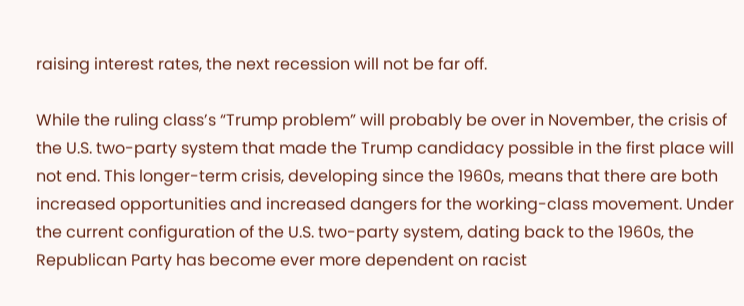raising interest rates, the next recession will not be far off.

While the ruling class’s “Trump problem” will probably be over in November, the crisis of the U.S. two-party system that made the Trump candidacy possible in the first place will not end. This longer-term crisis, developing since the 1960s, means that there are both increased opportunities and increased dangers for the working-class movement. Under the current configuration of the U.S. two-party system, dating back to the 1960s, the Republican Party has become ever more dependent on racist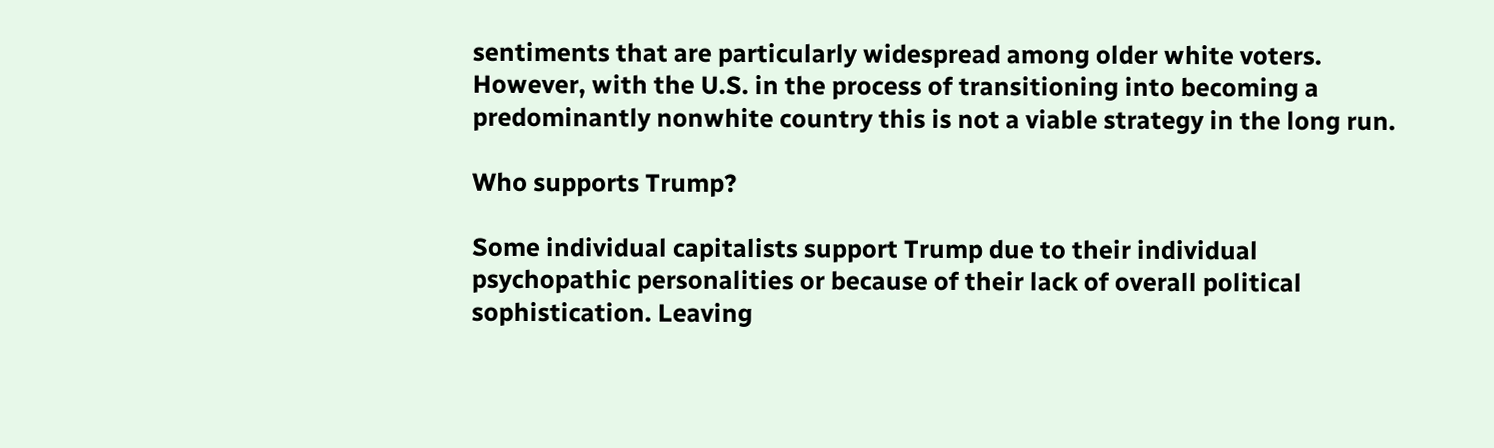sentiments that are particularly widespread among older white voters. However, with the U.S. in the process of transitioning into becoming a predominantly nonwhite country this is not a viable strategy in the long run.

Who supports Trump?

Some individual capitalists support Trump due to their individual psychopathic personalities or because of their lack of overall political sophistication. Leaving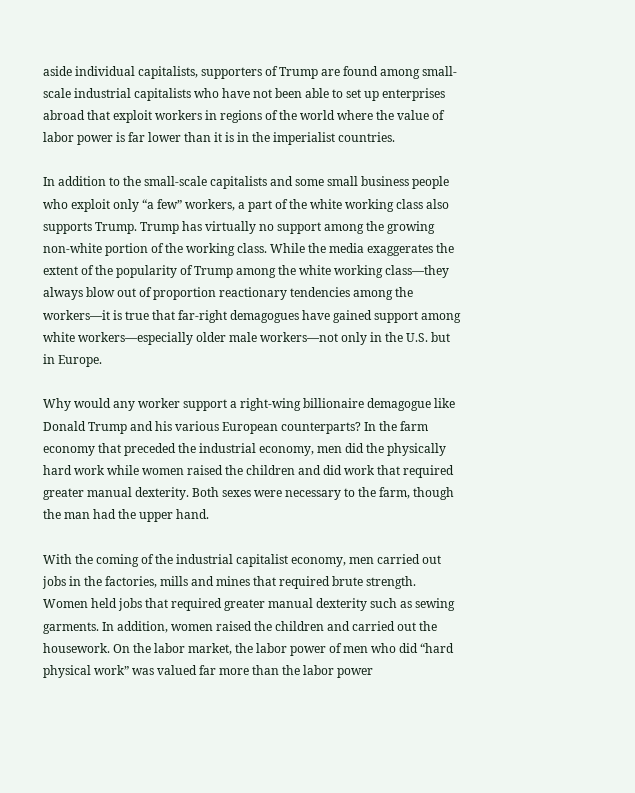aside individual capitalists, supporters of Trump are found among small-scale industrial capitalists who have not been able to set up enterprises abroad that exploit workers in regions of the world where the value of labor power is far lower than it is in the imperialist countries.

In addition to the small-scale capitalists and some small business people who exploit only “a few” workers, a part of the white working class also supports Trump. Trump has virtually no support among the growing non-white portion of the working class. While the media exaggerates the extent of the popularity of Trump among the white working class—they always blow out of proportion reactionary tendencies among the workers—it is true that far-right demagogues have gained support among white workers—especially older male workers—not only in the U.S. but in Europe.

Why would any worker support a right-wing billionaire demagogue like Donald Trump and his various European counterparts? In the farm economy that preceded the industrial economy, men did the physically hard work while women raised the children and did work that required greater manual dexterity. Both sexes were necessary to the farm, though the man had the upper hand.

With the coming of the industrial capitalist economy, men carried out jobs in the factories, mills and mines that required brute strength. Women held jobs that required greater manual dexterity such as sewing garments. In addition, women raised the children and carried out the housework. On the labor market, the labor power of men who did “hard physical work” was valued far more than the labor power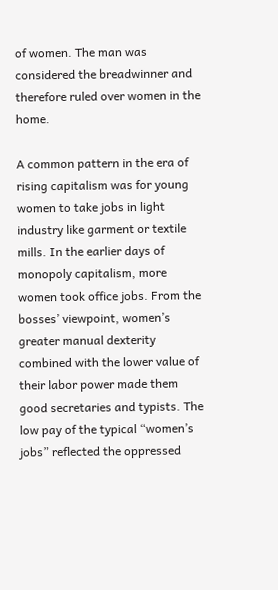of women. The man was considered the breadwinner and therefore ruled over women in the home.

A common pattern in the era of rising capitalism was for young women to take jobs in light industry like garment or textile mills. In the earlier days of monopoly capitalism, more women took office jobs. From the bosses’ viewpoint, women’s greater manual dexterity combined with the lower value of their labor power made them good secretaries and typists. The low pay of the typical “women’s jobs” reflected the oppressed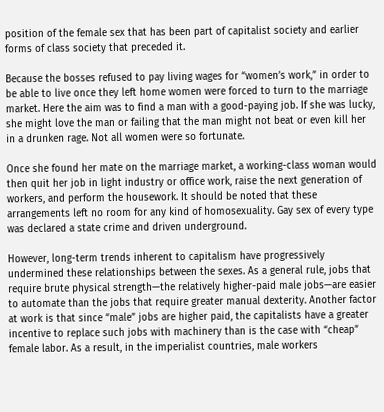position of the female sex that has been part of capitalist society and earlier forms of class society that preceded it.

Because the bosses refused to pay living wages for “women’s work,” in order to be able to live once they left home women were forced to turn to the marriage market. Here the aim was to find a man with a good-paying job. If she was lucky, she might love the man or failing that the man might not beat or even kill her in a drunken rage. Not all women were so fortunate.

Once she found her mate on the marriage market, a working-class woman would then quit her job in light industry or office work, raise the next generation of workers, and perform the housework. It should be noted that these arrangements left no room for any kind of homosexuality. Gay sex of every type was declared a state crime and driven underground.

However, long-term trends inherent to capitalism have progressively undermined these relationships between the sexes. As a general rule, jobs that require brute physical strength—the relatively higher-paid male jobs—are easier to automate than the jobs that require greater manual dexterity. Another factor at work is that since “male” jobs are higher paid, the capitalists have a greater incentive to replace such jobs with machinery than is the case with “cheap” female labor. As a result, in the imperialist countries, male workers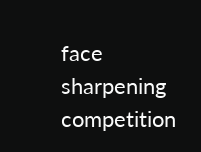face sharpening competition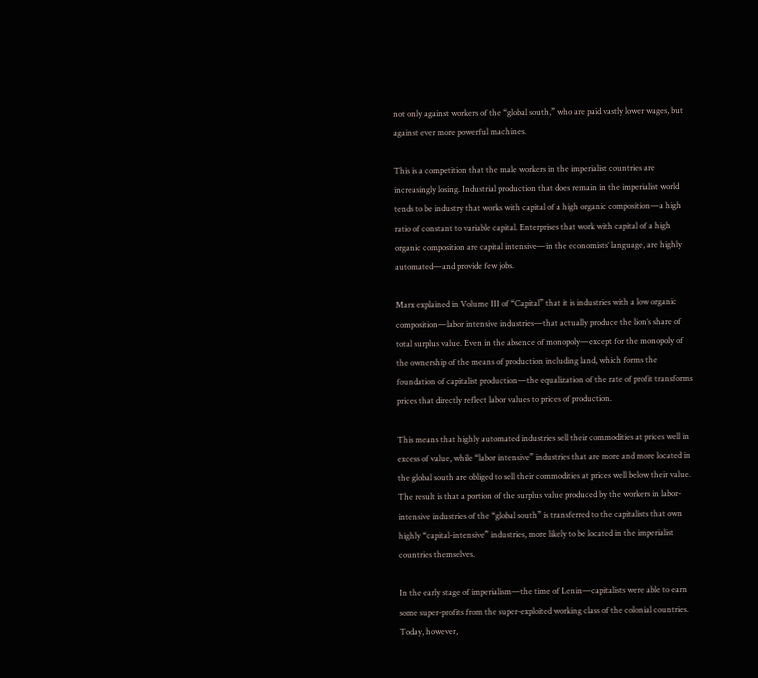not only against workers of the “global south,” who are paid vastly lower wages, but against ever more powerful machines.

This is a competition that the male workers in the imperialist countries are increasingly losing. Industrial production that does remain in the imperialist world tends to be industry that works with capital of a high organic composition—a high ratio of constant to variable capital. Enterprises that work with capital of a high organic composition are capital intensive—in the economists’ language, are highly automated—and provide few jobs.

Marx explained in Volume III of “Capital” that it is industries with a low organic composition—labor intensive industries—that actually produce the lion’s share of total surplus value. Even in the absence of monopoly—except for the monopoly of the ownership of the means of production including land, which forms the foundation of capitalist production—the equalization of the rate of profit transforms prices that directly reflect labor values to prices of production.

This means that highly automated industries sell their commodities at prices well in excess of value, while “labor intensive” industries that are more and more located in the global south are obliged to sell their commodities at prices well below their value. The result is that a portion of the surplus value produced by the workers in labor-intensive industries of the “global south” is transferred to the capitalists that own highly “capital-intensive” industries, more likely to be located in the imperialist countries themselves.

In the early stage of imperialism—the time of Lenin—capitalists were able to earn some super-profits from the super-exploited working class of the colonial countries. Today, however,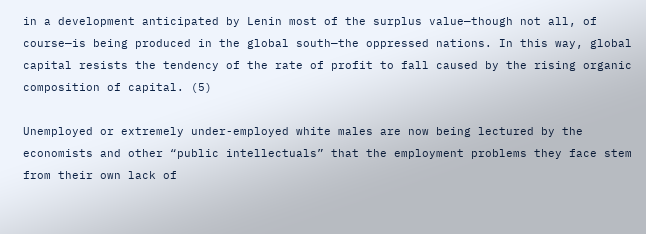in a development anticipated by Lenin most of the surplus value—though not all, of course—is being produced in the global south—the oppressed nations. In this way, global capital resists the tendency of the rate of profit to fall caused by the rising organic composition of capital. (5)

Unemployed or extremely under-employed white males are now being lectured by the economists and other “public intellectuals” that the employment problems they face stem from their own lack of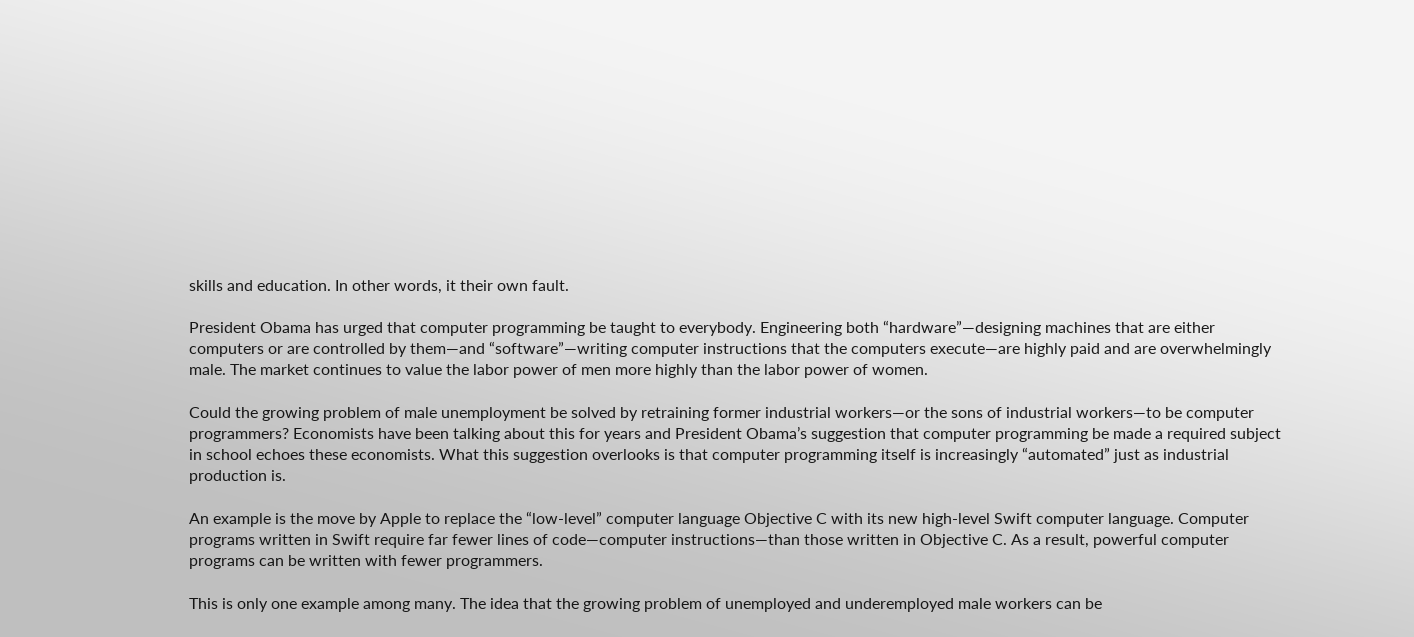skills and education. In other words, it their own fault.

President Obama has urged that computer programming be taught to everybody. Engineering both “hardware”—designing machines that are either computers or are controlled by them—and “software”—writing computer instructions that the computers execute—are highly paid and are overwhelmingly male. The market continues to value the labor power of men more highly than the labor power of women.

Could the growing problem of male unemployment be solved by retraining former industrial workers—or the sons of industrial workers—to be computer programmers? Economists have been talking about this for years and President Obama’s suggestion that computer programming be made a required subject in school echoes these economists. What this suggestion overlooks is that computer programming itself is increasingly “automated” just as industrial production is.

An example is the move by Apple to replace the “low-level” computer language Objective C with its new high-level Swift computer language. Computer programs written in Swift require far fewer lines of code—computer instructions—than those written in Objective C. As a result, powerful computer programs can be written with fewer programmers.

This is only one example among many. The idea that the growing problem of unemployed and underemployed male workers can be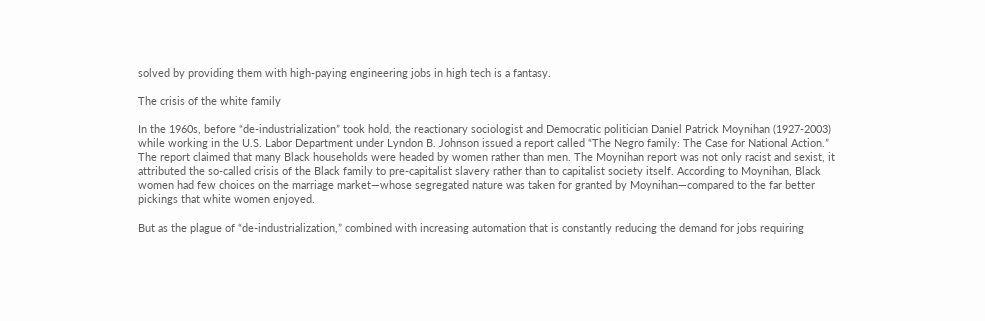solved by providing them with high-paying engineering jobs in high tech is a fantasy.

The crisis of the white family

In the 1960s, before “de-industrialization” took hold, the reactionary sociologist and Democratic politician Daniel Patrick Moynihan (1927-2003) while working in the U.S. Labor Department under Lyndon B. Johnson issued a report called “The Negro family: The Case for National Action.” The report claimed that many Black households were headed by women rather than men. The Moynihan report was not only racist and sexist, it attributed the so-called crisis of the Black family to pre-capitalist slavery rather than to capitalist society itself. According to Moynihan, Black women had few choices on the marriage market—whose segregated nature was taken for granted by Moynihan—compared to the far better pickings that white women enjoyed.

But as the plague of “de-industrialization,” combined with increasing automation that is constantly reducing the demand for jobs requiring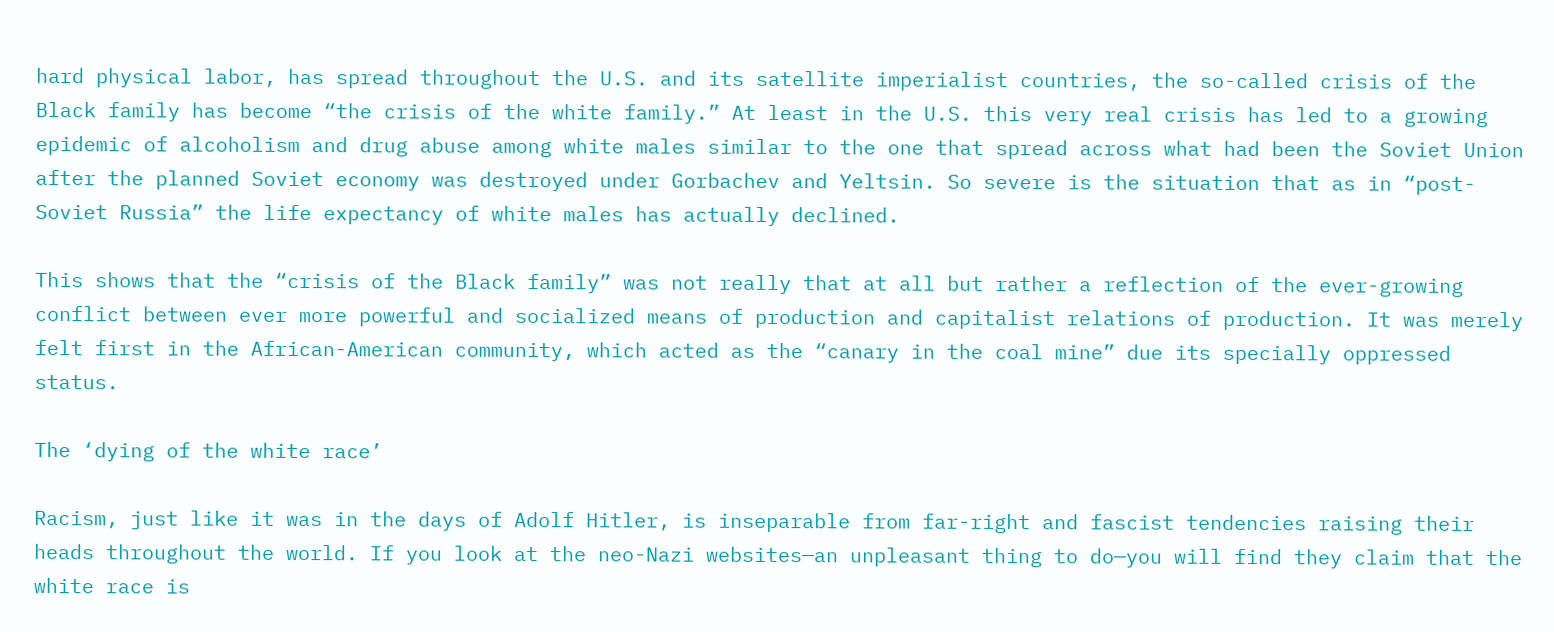hard physical labor, has spread throughout the U.S. and its satellite imperialist countries, the so-called crisis of the Black family has become “the crisis of the white family.” At least in the U.S. this very real crisis has led to a growing epidemic of alcoholism and drug abuse among white males similar to the one that spread across what had been the Soviet Union after the planned Soviet economy was destroyed under Gorbachev and Yeltsin. So severe is the situation that as in “post-Soviet Russia” the life expectancy of white males has actually declined.

This shows that the “crisis of the Black family” was not really that at all but rather a reflection of the ever-growing conflict between ever more powerful and socialized means of production and capitalist relations of production. It was merely felt first in the African-American community, which acted as the “canary in the coal mine” due its specially oppressed status.

The ‘dying of the white race’

Racism, just like it was in the days of Adolf Hitler, is inseparable from far-right and fascist tendencies raising their heads throughout the world. If you look at the neo-Nazi websites—an unpleasant thing to do—you will find they claim that the white race is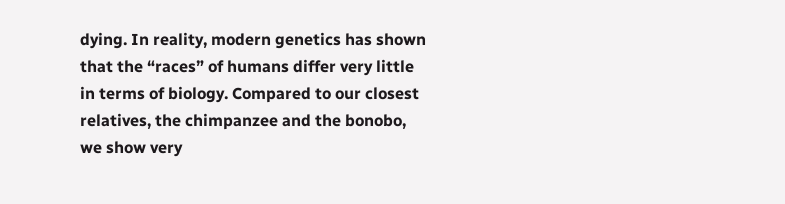dying. In reality, modern genetics has shown that the “races” of humans differ very little in terms of biology. Compared to our closest relatives, the chimpanzee and the bonobo, we show very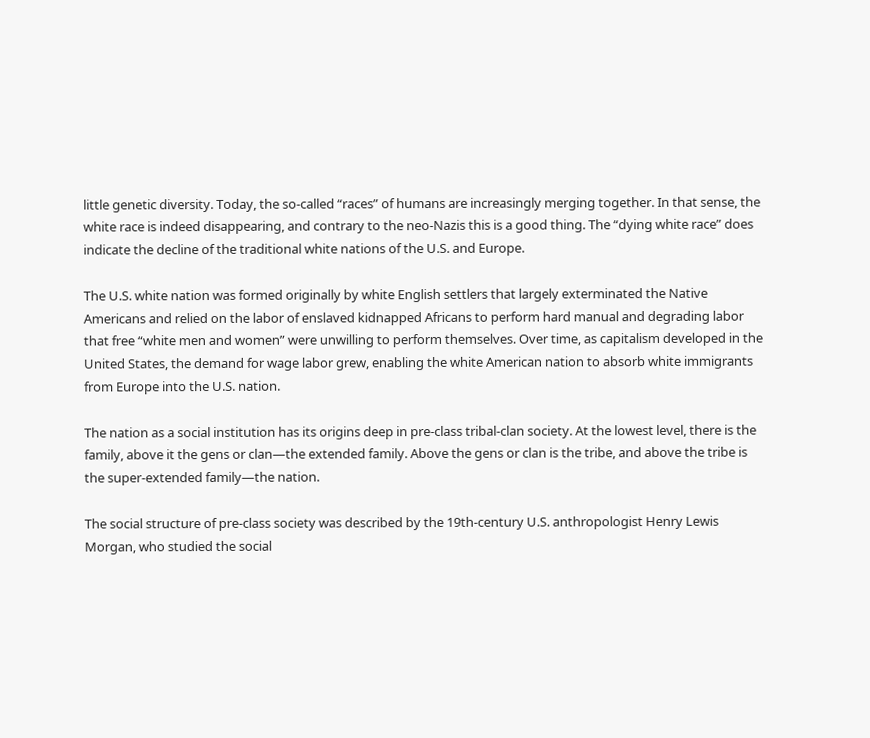little genetic diversity. Today, the so-called “races” of humans are increasingly merging together. In that sense, the white race is indeed disappearing, and contrary to the neo-Nazis this is a good thing. The “dying white race” does indicate the decline of the traditional white nations of the U.S. and Europe.

The U.S. white nation was formed originally by white English settlers that largely exterminated the Native Americans and relied on the labor of enslaved kidnapped Africans to perform hard manual and degrading labor that free “white men and women” were unwilling to perform themselves. Over time, as capitalism developed in the United States, the demand for wage labor grew, enabling the white American nation to absorb white immigrants from Europe into the U.S. nation.

The nation as a social institution has its origins deep in pre-class tribal-clan society. At the lowest level, there is the family, above it the gens or clan—the extended family. Above the gens or clan is the tribe, and above the tribe is the super-extended family—the nation.

The social structure of pre-class society was described by the 19th-century U.S. anthropologist Henry Lewis Morgan, who studied the social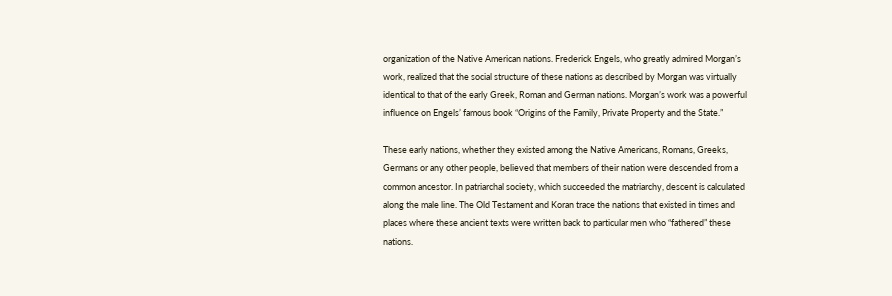organization of the Native American nations. Frederick Engels, who greatly admired Morgan’s work, realized that the social structure of these nations as described by Morgan was virtually identical to that of the early Greek, Roman and German nations. Morgan’s work was a powerful influence on Engels’ famous book “Origins of the Family, Private Property and the State.”

These early nations, whether they existed among the Native Americans, Romans, Greeks, Germans or any other people, believed that members of their nation were descended from a common ancestor. In patriarchal society, which succeeded the matriarchy, descent is calculated along the male line. The Old Testament and Koran trace the nations that existed in times and places where these ancient texts were written back to particular men who “fathered” these nations.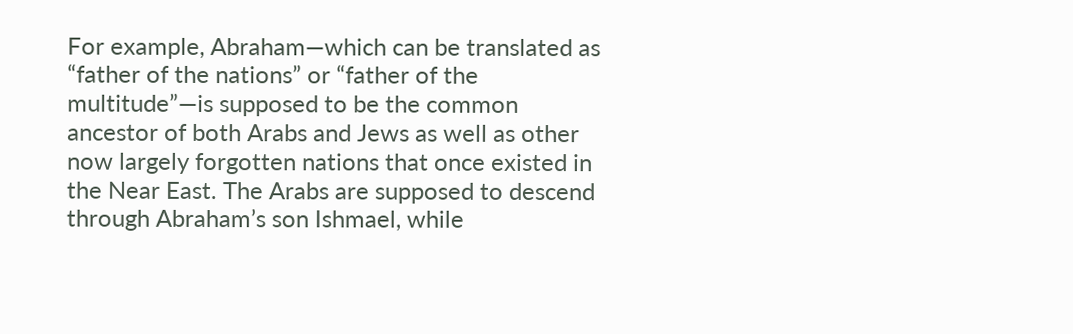For example, Abraham—which can be translated as “father of the nations” or “father of the multitude”—is supposed to be the common ancestor of both Arabs and Jews as well as other now largely forgotten nations that once existed in the Near East. The Arabs are supposed to descend through Abraham’s son Ishmael, while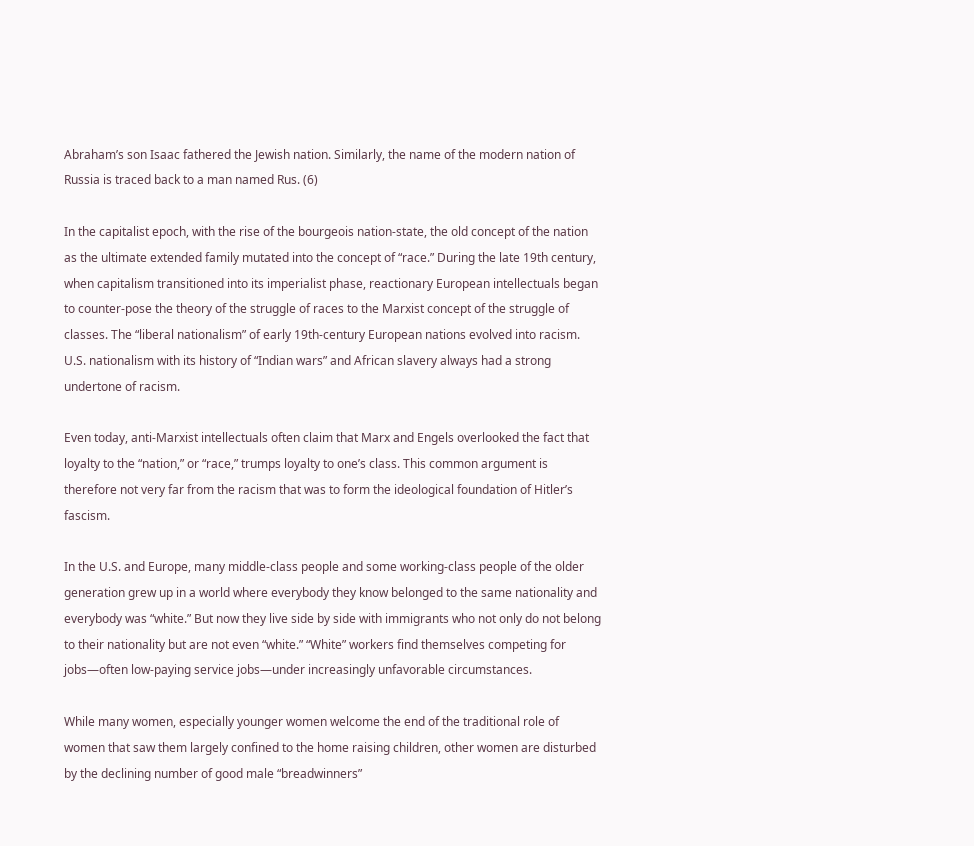Abraham’s son Isaac fathered the Jewish nation. Similarly, the name of the modern nation of Russia is traced back to a man named Rus. (6)

In the capitalist epoch, with the rise of the bourgeois nation-state, the old concept of the nation as the ultimate extended family mutated into the concept of “race.” During the late 19th century, when capitalism transitioned into its imperialist phase, reactionary European intellectuals began to counter-pose the theory of the struggle of races to the Marxist concept of the struggle of classes. The “liberal nationalism” of early 19th-century European nations evolved into racism. U.S. nationalism with its history of “Indian wars” and African slavery always had a strong undertone of racism.

Even today, anti-Marxist intellectuals often claim that Marx and Engels overlooked the fact that loyalty to the “nation,” or “race,” trumps loyalty to one’s class. This common argument is therefore not very far from the racism that was to form the ideological foundation of Hitler’s fascism.

In the U.S. and Europe, many middle-class people and some working-class people of the older generation grew up in a world where everybody they know belonged to the same nationality and everybody was “white.” But now they live side by side with immigrants who not only do not belong to their nationality but are not even “white.” “White” workers find themselves competing for jobs—often low-paying service jobs—under increasingly unfavorable circumstances.

While many women, especially younger women welcome the end of the traditional role of women that saw them largely confined to the home raising children, other women are disturbed by the declining number of good male “breadwinners”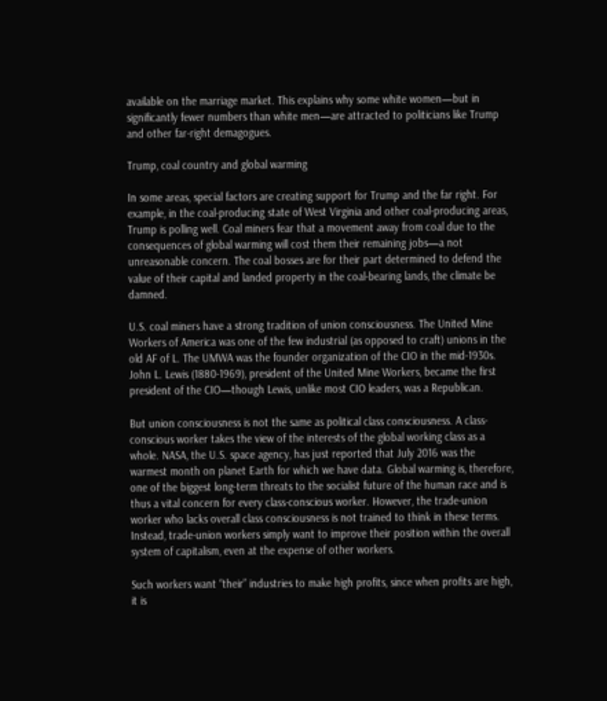available on the marriage market. This explains why some white women—but in significantly fewer numbers than white men—are attracted to politicians like Trump and other far-right demagogues.

Trump, coal country and global warming

In some areas, special factors are creating support for Trump and the far right. For example, in the coal-producing state of West Virginia and other coal-producing areas, Trump is polling well. Coal miners fear that a movement away from coal due to the consequences of global warming will cost them their remaining jobs—a not unreasonable concern. The coal bosses are for their part determined to defend the value of their capital and landed property in the coal-bearing lands, the climate be damned.

U.S. coal miners have a strong tradition of union consciousness. The United Mine Workers of America was one of the few industrial (as opposed to craft) unions in the old AF of L. The UMWA was the founder organization of the CIO in the mid-1930s. John L. Lewis (1880-1969), president of the United Mine Workers, became the first president of the CIO—though Lewis, unlike most CIO leaders, was a Republican.

But union consciousness is not the same as political class consciousness. A class-conscious worker takes the view of the interests of the global working class as a whole. NASA, the U.S. space agency, has just reported that July 2016 was the warmest month on planet Earth for which we have data. Global warming is, therefore, one of the biggest long-term threats to the socialist future of the human race and is thus a vital concern for every class-conscious worker. However, the trade-union worker who lacks overall class consciousness is not trained to think in these terms. Instead, trade-union workers simply want to improve their position within the overall system of capitalism, even at the expense of other workers.

Such workers want “their” industries to make high profits, since when profits are high, it is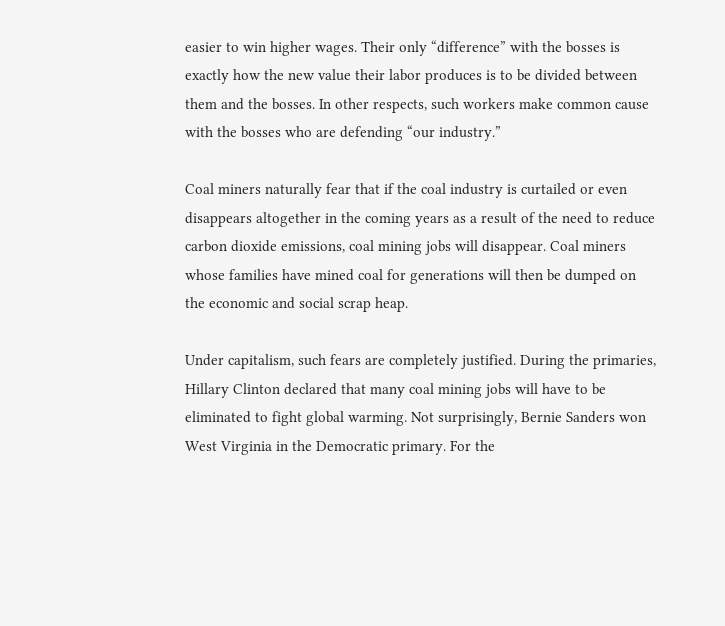easier to win higher wages. Their only “difference” with the bosses is exactly how the new value their labor produces is to be divided between them and the bosses. In other respects, such workers make common cause with the bosses who are defending “our industry.”

Coal miners naturally fear that if the coal industry is curtailed or even disappears altogether in the coming years as a result of the need to reduce carbon dioxide emissions, coal mining jobs will disappear. Coal miners whose families have mined coal for generations will then be dumped on the economic and social scrap heap.

Under capitalism, such fears are completely justified. During the primaries, Hillary Clinton declared that many coal mining jobs will have to be eliminated to fight global warming. Not surprisingly, Bernie Sanders won West Virginia in the Democratic primary. For the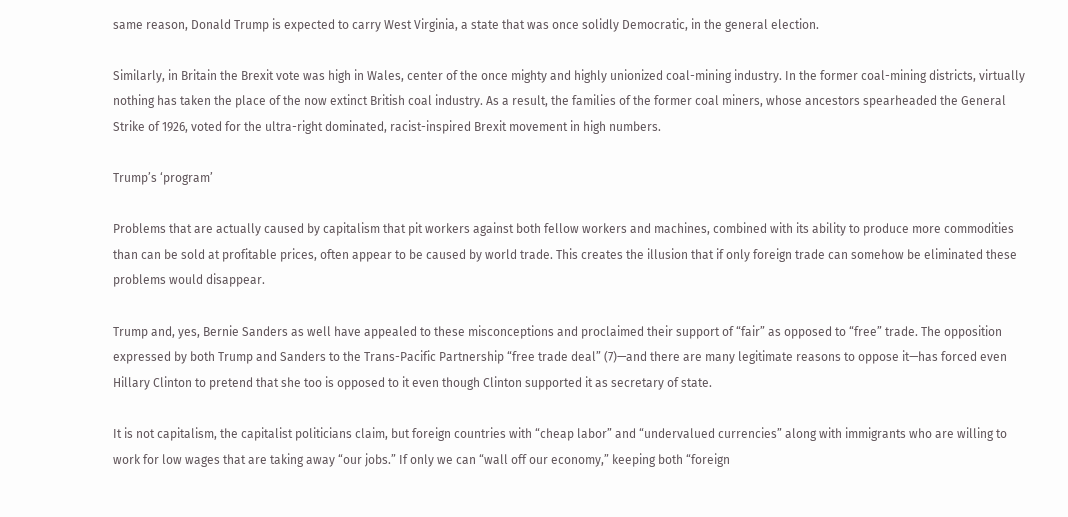same reason, Donald Trump is expected to carry West Virginia, a state that was once solidly Democratic, in the general election.

Similarly, in Britain the Brexit vote was high in Wales, center of the once mighty and highly unionized coal-mining industry. In the former coal-mining districts, virtually nothing has taken the place of the now extinct British coal industry. As a result, the families of the former coal miners, whose ancestors spearheaded the General Strike of 1926, voted for the ultra-right dominated, racist-inspired Brexit movement in high numbers.

Trump’s ‘program’

Problems that are actually caused by capitalism that pit workers against both fellow workers and machines, combined with its ability to produce more commodities than can be sold at profitable prices, often appear to be caused by world trade. This creates the illusion that if only foreign trade can somehow be eliminated these problems would disappear.

Trump and, yes, Bernie Sanders as well have appealed to these misconceptions and proclaimed their support of “fair” as opposed to “free” trade. The opposition expressed by both Trump and Sanders to the Trans-Pacific Partnership “free trade deal” (7)—and there are many legitimate reasons to oppose it—has forced even Hillary Clinton to pretend that she too is opposed to it even though Clinton supported it as secretary of state.

It is not capitalism, the capitalist politicians claim, but foreign countries with “cheap labor” and “undervalued currencies” along with immigrants who are willing to work for low wages that are taking away “our jobs.” If only we can “wall off our economy,” keeping both “foreign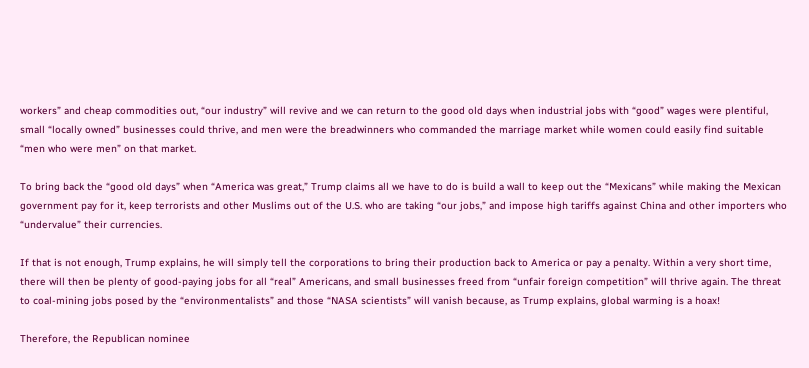workers” and cheap commodities out, “our industry” will revive and we can return to the good old days when industrial jobs with “good” wages were plentiful, small “locally owned” businesses could thrive, and men were the breadwinners who commanded the marriage market while women could easily find suitable “men who were men” on that market.

To bring back the “good old days” when “America was great,” Trump claims all we have to do is build a wall to keep out the “Mexicans” while making the Mexican government pay for it, keep terrorists and other Muslims out of the U.S. who are taking “our jobs,” and impose high tariffs against China and other importers who “undervalue” their currencies.

If that is not enough, Trump explains, he will simply tell the corporations to bring their production back to America or pay a penalty. Within a very short time, there will then be plenty of good-paying jobs for all “real” Americans, and small businesses freed from “unfair foreign competition” will thrive again. The threat to coal-mining jobs posed by the “environmentalists” and those “NASA scientists” will vanish because, as Trump explains, global warming is a hoax!

Therefore, the Republican nominee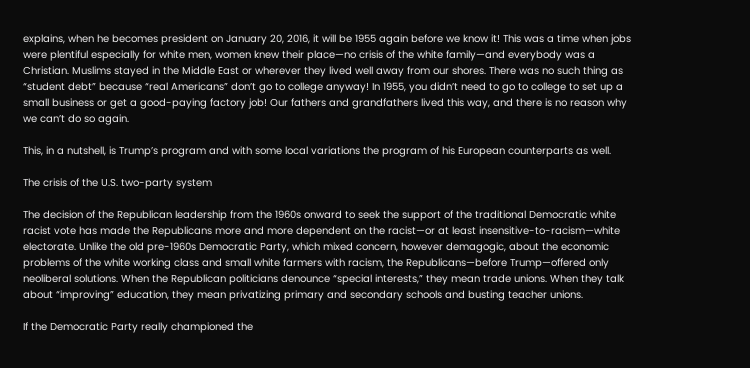explains, when he becomes president on January 20, 2016, it will be 1955 again before we know it! This was a time when jobs were plentiful especially for white men, women knew their place—no crisis of the white family—and everybody was a Christian. Muslims stayed in the Middle East or wherever they lived well away from our shores. There was no such thing as “student debt” because “real Americans” don’t go to college anyway! In 1955, you didn’t need to go to college to set up a small business or get a good-paying factory job! Our fathers and grandfathers lived this way, and there is no reason why we can’t do so again.

This, in a nutshell, is Trump’s program and with some local variations the program of his European counterparts as well.

The crisis of the U.S. two-party system

The decision of the Republican leadership from the 1960s onward to seek the support of the traditional Democratic white racist vote has made the Republicans more and more dependent on the racist—or at least insensitive-to-racism—white electorate. Unlike the old pre-1960s Democratic Party, which mixed concern, however demagogic, about the economic problems of the white working class and small white farmers with racism, the Republicans—before Trump—offered only neoliberal solutions. When the Republican politicians denounce “special interests,” they mean trade unions. When they talk about “improving” education, they mean privatizing primary and secondary schools and busting teacher unions.

If the Democratic Party really championed the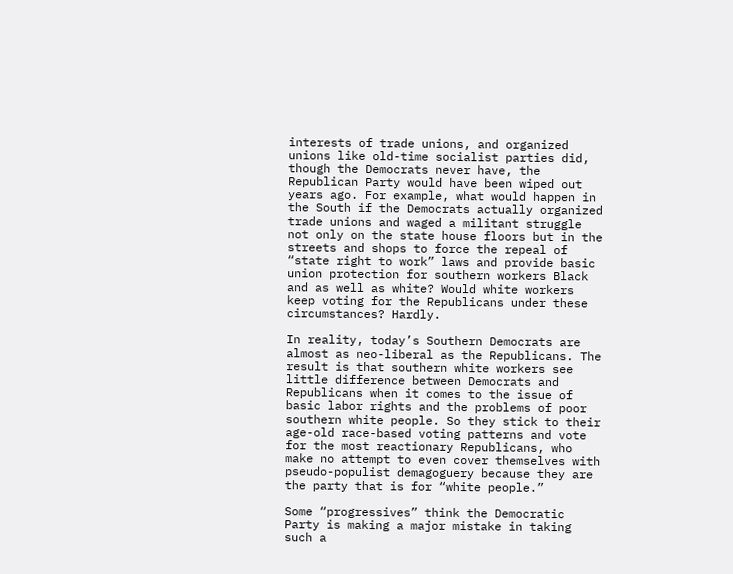interests of trade unions, and organized unions like old-time socialist parties did, though the Democrats never have, the Republican Party would have been wiped out years ago. For example, what would happen in the South if the Democrats actually organized trade unions and waged a militant struggle not only on the state house floors but in the streets and shops to force the repeal of “state right to work” laws and provide basic union protection for southern workers Black and as well as white? Would white workers keep voting for the Republicans under these circumstances? Hardly.

In reality, today’s Southern Democrats are almost as neo-liberal as the Republicans. The result is that southern white workers see little difference between Democrats and Republicans when it comes to the issue of basic labor rights and the problems of poor southern white people. So they stick to their age-old race-based voting patterns and vote for the most reactionary Republicans, who make no attempt to even cover themselves with pseudo-populist demagoguery because they are the party that is for “white people.”

Some “progressives” think the Democratic Party is making a major mistake in taking such a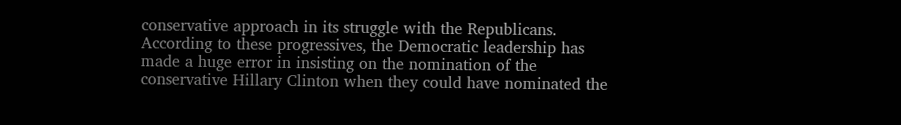conservative approach in its struggle with the Republicans. According to these progressives, the Democratic leadership has made a huge error in insisting on the nomination of the conservative Hillary Clinton when they could have nominated the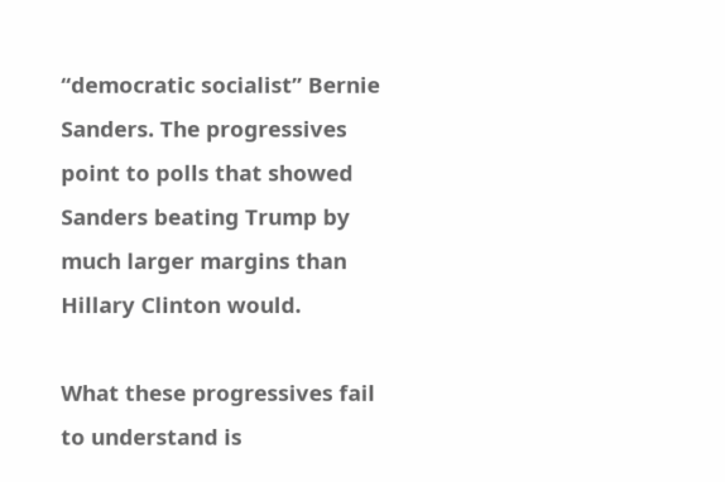“democratic socialist” Bernie Sanders. The progressives point to polls that showed Sanders beating Trump by much larger margins than Hillary Clinton would.

What these progressives fail to understand is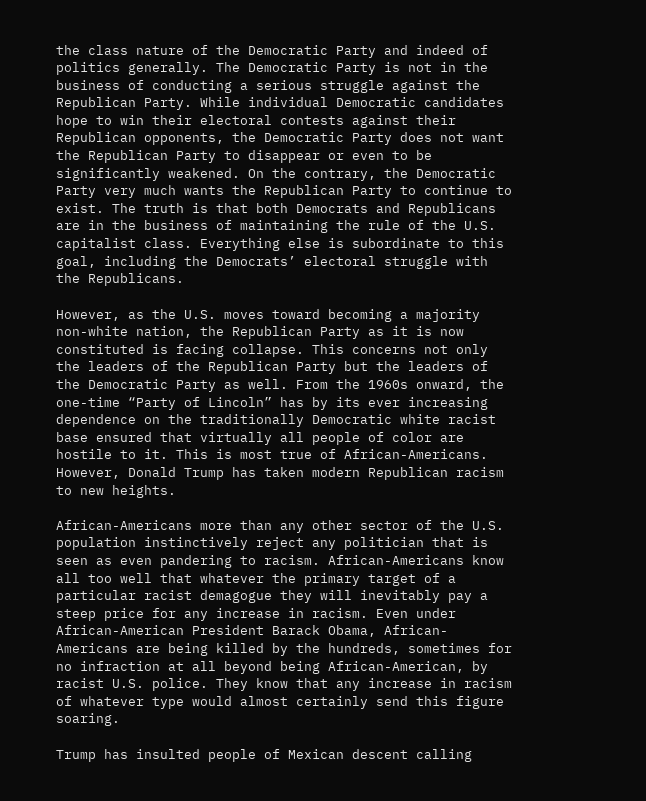the class nature of the Democratic Party and indeed of politics generally. The Democratic Party is not in the business of conducting a serious struggle against the Republican Party. While individual Democratic candidates hope to win their electoral contests against their Republican opponents, the Democratic Party does not want the Republican Party to disappear or even to be significantly weakened. On the contrary, the Democratic Party very much wants the Republican Party to continue to exist. The truth is that both Democrats and Republicans are in the business of maintaining the rule of the U.S. capitalist class. Everything else is subordinate to this goal, including the Democrats’ electoral struggle with the Republicans.

However, as the U.S. moves toward becoming a majority non-white nation, the Republican Party as it is now constituted is facing collapse. This concerns not only the leaders of the Republican Party but the leaders of the Democratic Party as well. From the 1960s onward, the one-time “Party of Lincoln” has by its ever increasing dependence on the traditionally Democratic white racist base ensured that virtually all people of color are hostile to it. This is most true of African-Americans. However, Donald Trump has taken modern Republican racism to new heights.

African-Americans more than any other sector of the U.S. population instinctively reject any politician that is seen as even pandering to racism. African-Americans know all too well that whatever the primary target of a particular racist demagogue they will inevitably pay a steep price for any increase in racism. Even under African-American President Barack Obama, African-Americans are being killed by the hundreds, sometimes for no infraction at all beyond being African-American, by racist U.S. police. They know that any increase in racism of whatever type would almost certainly send this figure soaring.

Trump has insulted people of Mexican descent calling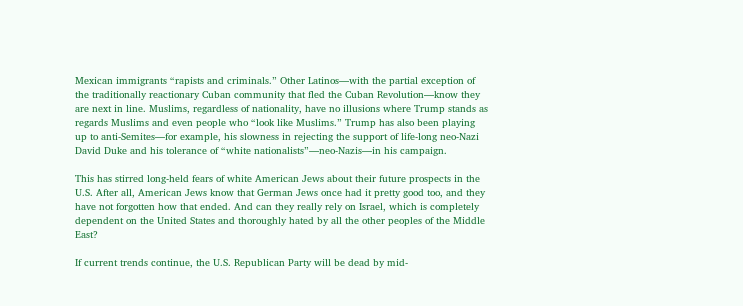Mexican immigrants “rapists and criminals.” Other Latinos—with the partial exception of the traditionally reactionary Cuban community that fled the Cuban Revolution—know they are next in line. Muslims, regardless of nationality, have no illusions where Trump stands as regards Muslims and even people who “look like Muslims.” Trump has also been playing up to anti-Semites—for example, his slowness in rejecting the support of life-long neo-Nazi David Duke and his tolerance of “white nationalists”—neo-Nazis—in his campaign.

This has stirred long-held fears of white American Jews about their future prospects in the U.S. After all, American Jews know that German Jews once had it pretty good too, and they have not forgotten how that ended. And can they really rely on Israel, which is completely dependent on the United States and thoroughly hated by all the other peoples of the Middle East?

If current trends continue, the U.S. Republican Party will be dead by mid-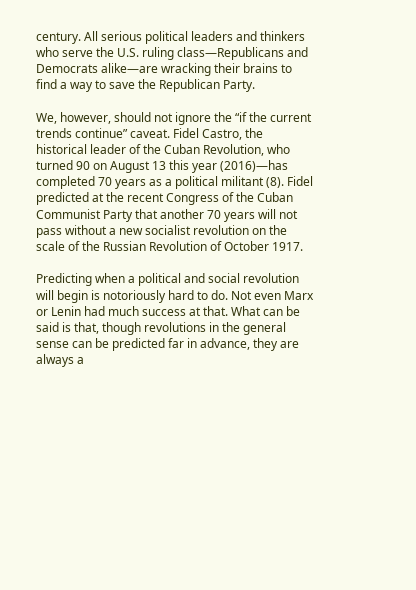century. All serious political leaders and thinkers who serve the U.S. ruling class—Republicans and Democrats alike—are wracking their brains to find a way to save the Republican Party.

We, however, should not ignore the “if the current trends continue” caveat. Fidel Castro, the historical leader of the Cuban Revolution, who turned 90 on August 13 this year (2016)—has completed 70 years as a political militant (8). Fidel predicted at the recent Congress of the Cuban Communist Party that another 70 years will not pass without a new socialist revolution on the scale of the Russian Revolution of October 1917.

Predicting when a political and social revolution will begin is notoriously hard to do. Not even Marx or Lenin had much success at that. What can be said is that, though revolutions in the general sense can be predicted far in advance, they are always a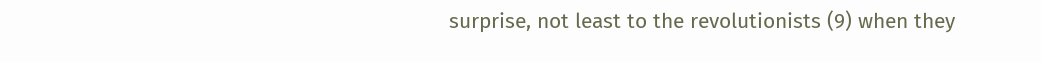surprise, not least to the revolutionists (9) when they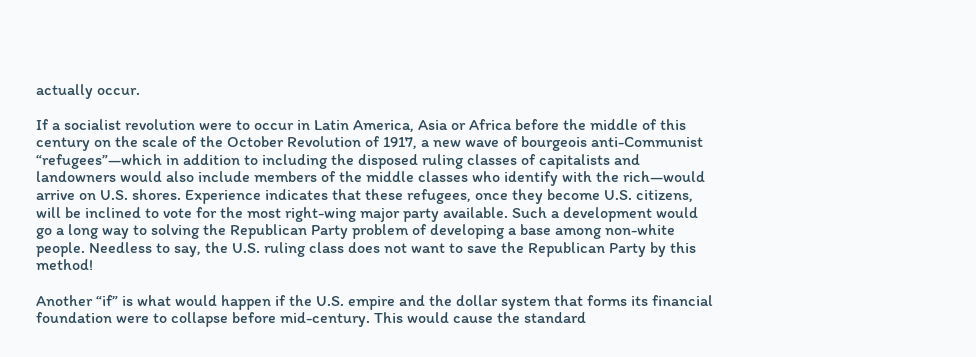actually occur.

If a socialist revolution were to occur in Latin America, Asia or Africa before the middle of this century on the scale of the October Revolution of 1917, a new wave of bourgeois anti-Communist “refugees”—which in addition to including the disposed ruling classes of capitalists and landowners would also include members of the middle classes who identify with the rich—would arrive on U.S. shores. Experience indicates that these refugees, once they become U.S. citizens, will be inclined to vote for the most right-wing major party available. Such a development would go a long way to solving the Republican Party problem of developing a base among non-white people. Needless to say, the U.S. ruling class does not want to save the Republican Party by this method!

Another “if” is what would happen if the U.S. empire and the dollar system that forms its financial foundation were to collapse before mid-century. This would cause the standard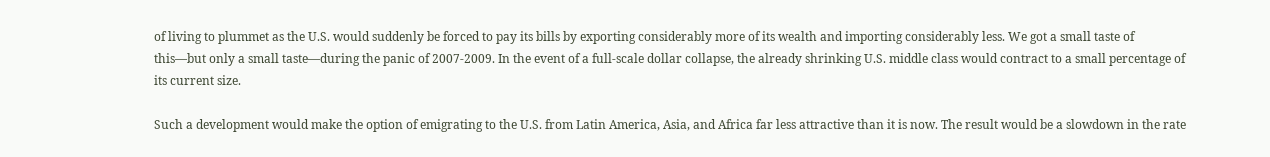of living to plummet as the U.S. would suddenly be forced to pay its bills by exporting considerably more of its wealth and importing considerably less. We got a small taste of this—but only a small taste—during the panic of 2007-2009. In the event of a full-scale dollar collapse, the already shrinking U.S. middle class would contract to a small percentage of its current size.

Such a development would make the option of emigrating to the U.S. from Latin America, Asia, and Africa far less attractive than it is now. The result would be a slowdown in the rate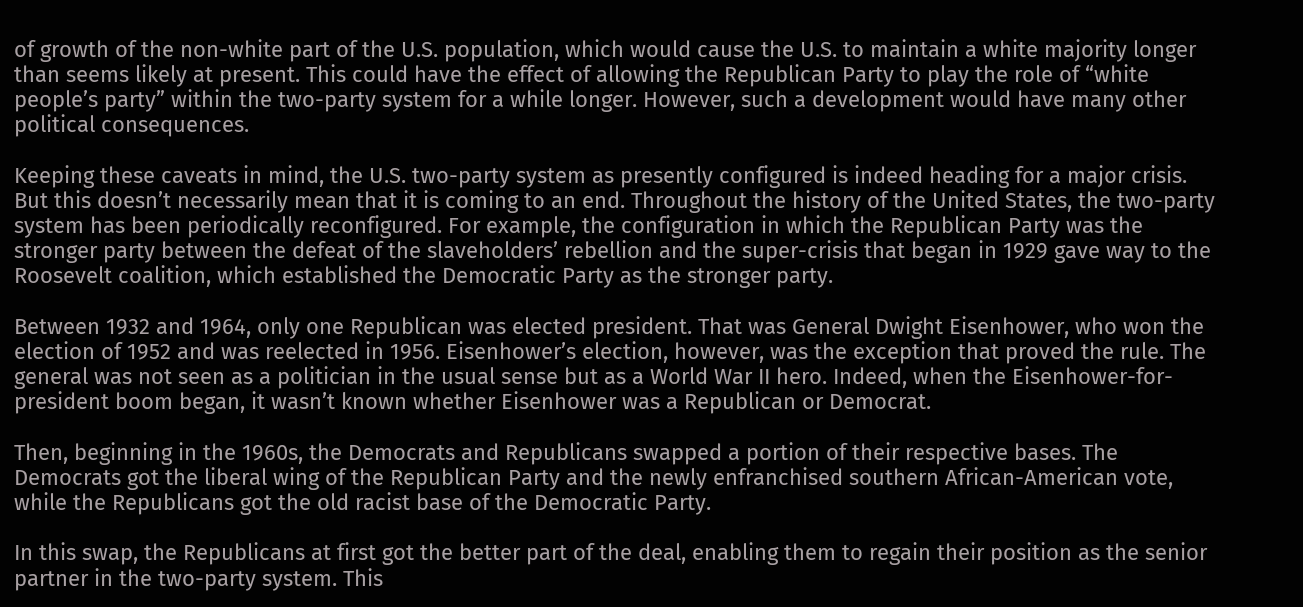of growth of the non-white part of the U.S. population, which would cause the U.S. to maintain a white majority longer than seems likely at present. This could have the effect of allowing the Republican Party to play the role of “white people’s party” within the two-party system for a while longer. However, such a development would have many other political consequences.

Keeping these caveats in mind, the U.S. two-party system as presently configured is indeed heading for a major crisis. But this doesn’t necessarily mean that it is coming to an end. Throughout the history of the United States, the two-party system has been periodically reconfigured. For example, the configuration in which the Republican Party was the stronger party between the defeat of the slaveholders’ rebellion and the super-crisis that began in 1929 gave way to the Roosevelt coalition, which established the Democratic Party as the stronger party.

Between 1932 and 1964, only one Republican was elected president. That was General Dwight Eisenhower, who won the election of 1952 and was reelected in 1956. Eisenhower’s election, however, was the exception that proved the rule. The general was not seen as a politician in the usual sense but as a World War II hero. Indeed, when the Eisenhower-for-president boom began, it wasn’t known whether Eisenhower was a Republican or Democrat.

Then, beginning in the 1960s, the Democrats and Republicans swapped a portion of their respective bases. The Democrats got the liberal wing of the Republican Party and the newly enfranchised southern African-American vote, while the Republicans got the old racist base of the Democratic Party.

In this swap, the Republicans at first got the better part of the deal, enabling them to regain their position as the senior partner in the two-party system. This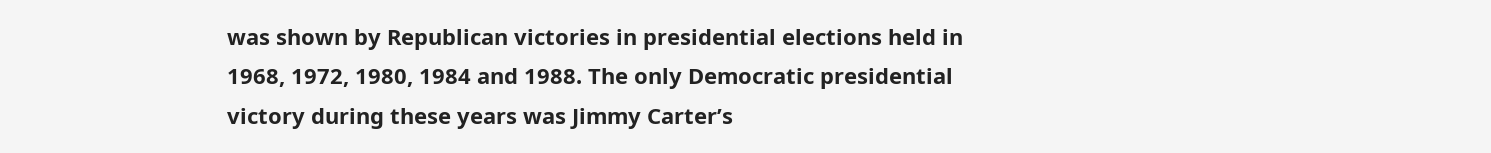was shown by Republican victories in presidential elections held in 1968, 1972, 1980, 1984 and 1988. The only Democratic presidential victory during these years was Jimmy Carter’s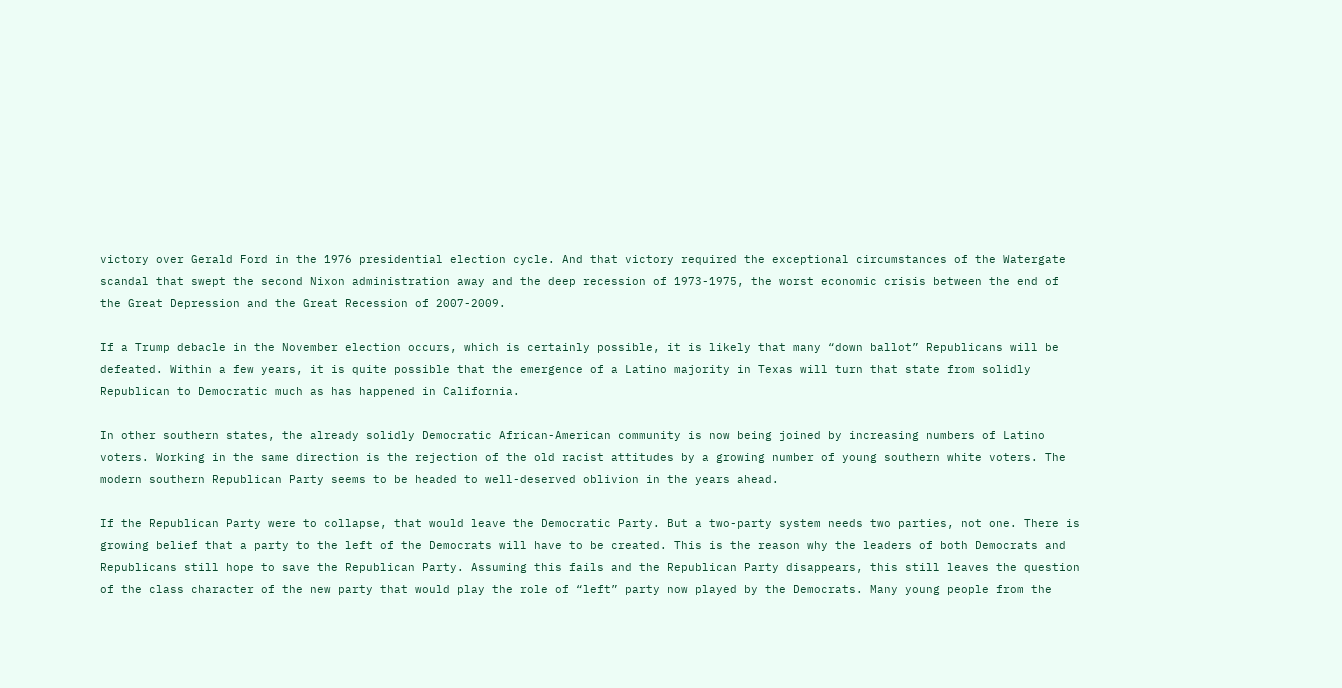victory over Gerald Ford in the 1976 presidential election cycle. And that victory required the exceptional circumstances of the Watergate scandal that swept the second Nixon administration away and the deep recession of 1973-1975, the worst economic crisis between the end of the Great Depression and the Great Recession of 2007-2009.

If a Trump debacle in the November election occurs, which is certainly possible, it is likely that many “down ballot” Republicans will be defeated. Within a few years, it is quite possible that the emergence of a Latino majority in Texas will turn that state from solidly Republican to Democratic much as has happened in California.

In other southern states, the already solidly Democratic African-American community is now being joined by increasing numbers of Latino voters. Working in the same direction is the rejection of the old racist attitudes by a growing number of young southern white voters. The modern southern Republican Party seems to be headed to well-deserved oblivion in the years ahead.

If the Republican Party were to collapse, that would leave the Democratic Party. But a two-party system needs two parties, not one. There is growing belief that a party to the left of the Democrats will have to be created. This is the reason why the leaders of both Democrats and Republicans still hope to save the Republican Party. Assuming this fails and the Republican Party disappears, this still leaves the question of the class character of the new party that would play the role of “left” party now played by the Democrats. Many young people from the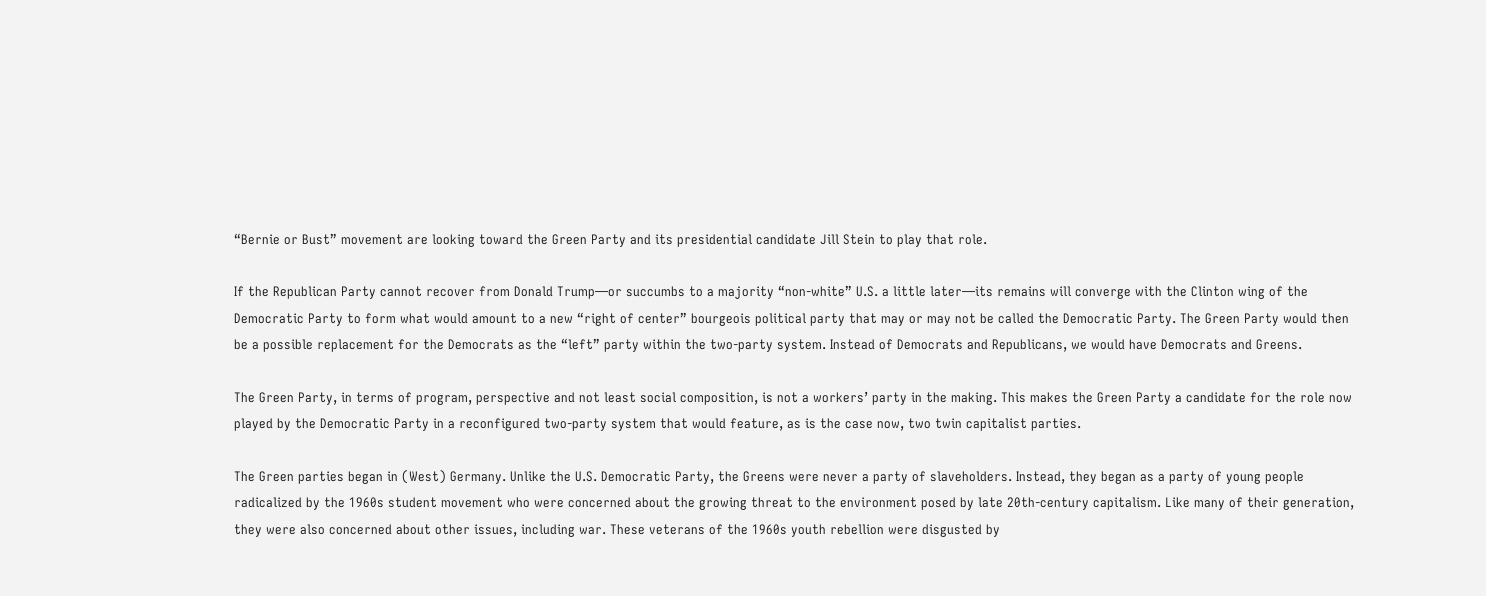“Bernie or Bust” movement are looking toward the Green Party and its presidential candidate Jill Stein to play that role.

If the Republican Party cannot recover from Donald Trump—or succumbs to a majority “non-white” U.S. a little later—its remains will converge with the Clinton wing of the Democratic Party to form what would amount to a new “right of center” bourgeois political party that may or may not be called the Democratic Party. The Green Party would then be a possible replacement for the Democrats as the “left” party within the two-party system. Instead of Democrats and Republicans, we would have Democrats and Greens.

The Green Party, in terms of program, perspective and not least social composition, is not a workers’ party in the making. This makes the Green Party a candidate for the role now played by the Democratic Party in a reconfigured two-party system that would feature, as is the case now, two twin capitalist parties.

The Green parties began in (West) Germany. Unlike the U.S. Democratic Party, the Greens were never a party of slaveholders. Instead, they began as a party of young people radicalized by the 1960s student movement who were concerned about the growing threat to the environment posed by late 20th-century capitalism. Like many of their generation, they were also concerned about other issues, including war. These veterans of the 1960s youth rebellion were disgusted by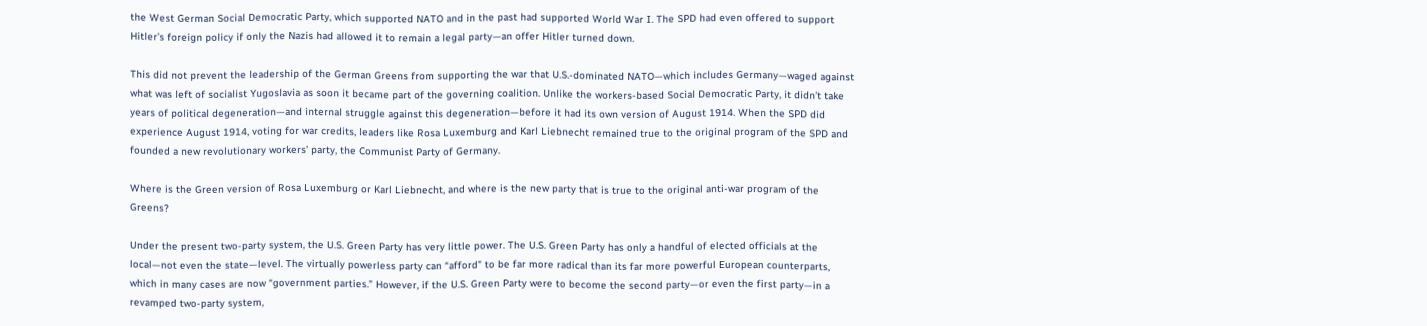the West German Social Democratic Party, which supported NATO and in the past had supported World War I. The SPD had even offered to support Hitler’s foreign policy if only the Nazis had allowed it to remain a legal party—an offer Hitler turned down.

This did not prevent the leadership of the German Greens from supporting the war that U.S.-dominated NATO—which includes Germany—waged against what was left of socialist Yugoslavia as soon it became part of the governing coalition. Unlike the workers-based Social Democratic Party, it didn’t take years of political degeneration—and internal struggle against this degeneration—before it had its own version of August 1914. When the SPD did experience August 1914, voting for war credits, leaders like Rosa Luxemburg and Karl Liebnecht remained true to the original program of the SPD and founded a new revolutionary workers’ party, the Communist Party of Germany.

Where is the Green version of Rosa Luxemburg or Karl Liebnecht, and where is the new party that is true to the original anti-war program of the Greens?

Under the present two-party system, the U.S. Green Party has very little power. The U.S. Green Party has only a handful of elected officials at the local—not even the state—level. The virtually powerless party can “afford” to be far more radical than its far more powerful European counterparts, which in many cases are now “government parties.” However, if the U.S. Green Party were to become the second party—or even the first party—in a revamped two-party system,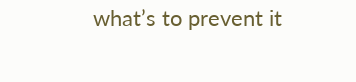what’s to prevent it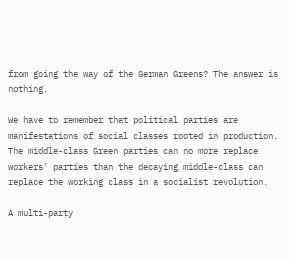from going the way of the German Greens? The answer is nothing.

We have to remember that political parties are manifestations of social classes rooted in production. The middle-class Green parties can no more replace workers’ parties than the decaying middle-class can replace the working class in a socialist revolution.

A multi-party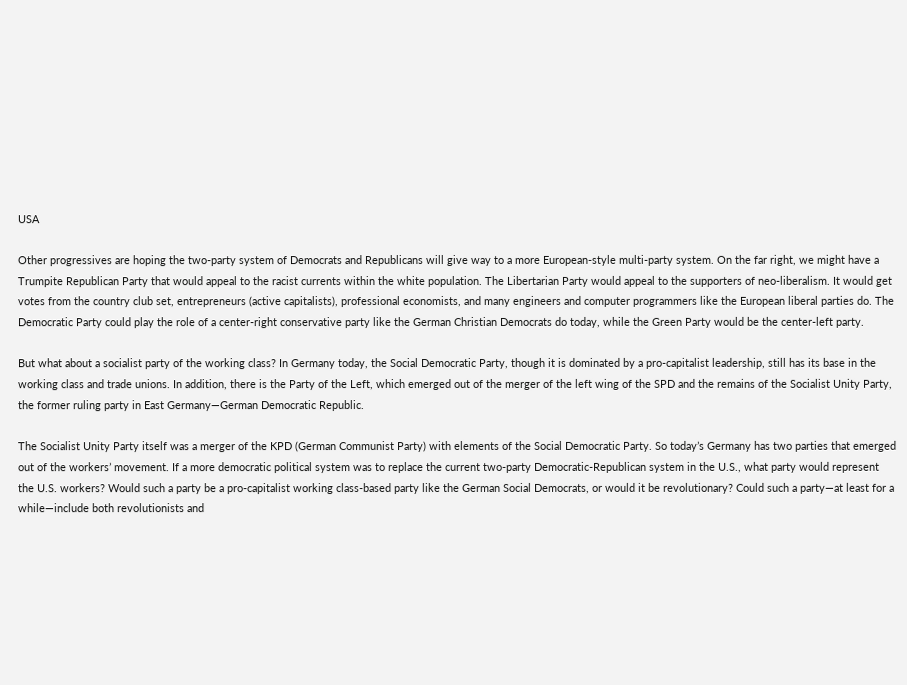USA

Other progressives are hoping the two-party system of Democrats and Republicans will give way to a more European-style multi-party system. On the far right, we might have a Trumpite Republican Party that would appeal to the racist currents within the white population. The Libertarian Party would appeal to the supporters of neo-liberalism. It would get votes from the country club set, entrepreneurs (active capitalists), professional economists, and many engineers and computer programmers like the European liberal parties do. The Democratic Party could play the role of a center-right conservative party like the German Christian Democrats do today, while the Green Party would be the center-left party.

But what about a socialist party of the working class? In Germany today, the Social Democratic Party, though it is dominated by a pro-capitalist leadership, still has its base in the working class and trade unions. In addition, there is the Party of the Left, which emerged out of the merger of the left wing of the SPD and the remains of the Socialist Unity Party, the former ruling party in East Germany—German Democratic Republic.

The Socialist Unity Party itself was a merger of the KPD (German Communist Party) with elements of the Social Democratic Party. So today’s Germany has two parties that emerged out of the workers’ movement. If a more democratic political system was to replace the current two-party Democratic-Republican system in the U.S., what party would represent the U.S. workers? Would such a party be a pro-capitalist working class-based party like the German Social Democrats, or would it be revolutionary? Could such a party—at least for a while—include both revolutionists and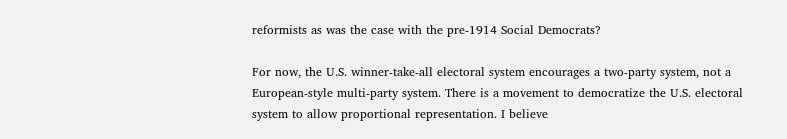reformists as was the case with the pre-1914 Social Democrats?

For now, the U.S. winner-take-all electoral system encourages a two-party system, not a European-style multi-party system. There is a movement to democratize the U.S. electoral system to allow proportional representation. I believe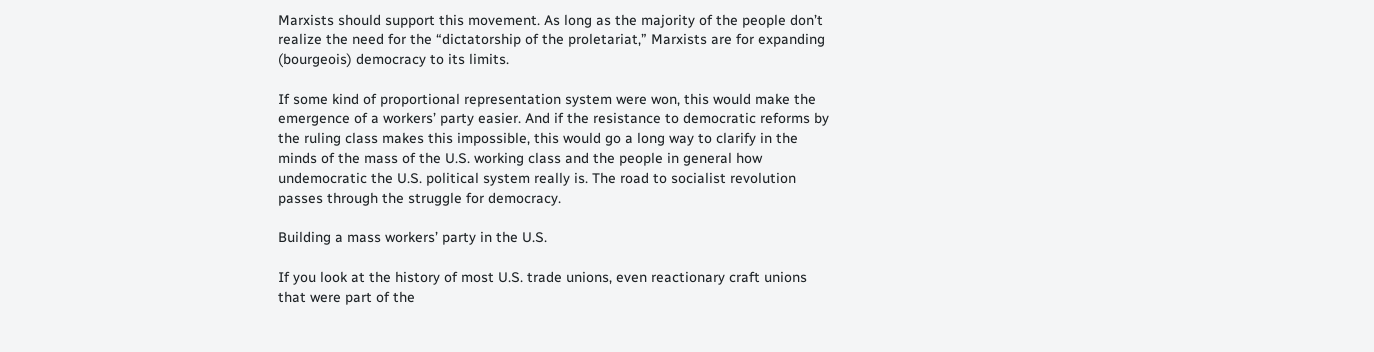Marxists should support this movement. As long as the majority of the people don’t realize the need for the “dictatorship of the proletariat,” Marxists are for expanding (bourgeois) democracy to its limits.

If some kind of proportional representation system were won, this would make the emergence of a workers’ party easier. And if the resistance to democratic reforms by the ruling class makes this impossible, this would go a long way to clarify in the minds of the mass of the U.S. working class and the people in general how undemocratic the U.S. political system really is. The road to socialist revolution passes through the struggle for democracy.

Building a mass workers’ party in the U.S.

If you look at the history of most U.S. trade unions, even reactionary craft unions that were part of the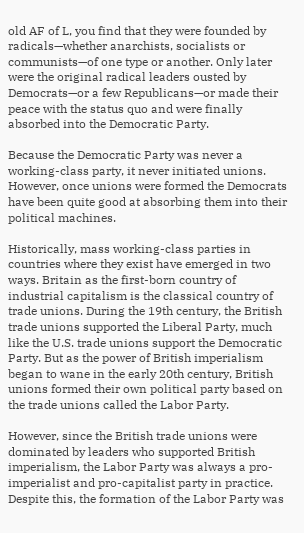old AF of L, you find that they were founded by radicals—whether anarchists, socialists or communists—of one type or another. Only later were the original radical leaders ousted by Democrats—or a few Republicans—or made their peace with the status quo and were finally absorbed into the Democratic Party.

Because the Democratic Party was never a working-class party, it never initiated unions. However, once unions were formed the Democrats have been quite good at absorbing them into their political machines.

Historically, mass working-class parties in countries where they exist have emerged in two ways. Britain as the first-born country of industrial capitalism is the classical country of trade unions. During the 19th century, the British trade unions supported the Liberal Party, much like the U.S. trade unions support the Democratic Party. But as the power of British imperialism began to wane in the early 20th century, British unions formed their own political party based on the trade unions called the Labor Party.

However, since the British trade unions were dominated by leaders who supported British imperialism, the Labor Party was always a pro-imperialist and pro-capitalist party in practice. Despite this, the formation of the Labor Party was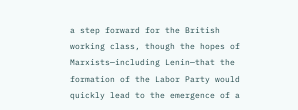a step forward for the British working class, though the hopes of Marxists—including Lenin—that the formation of the Labor Party would quickly lead to the emergence of a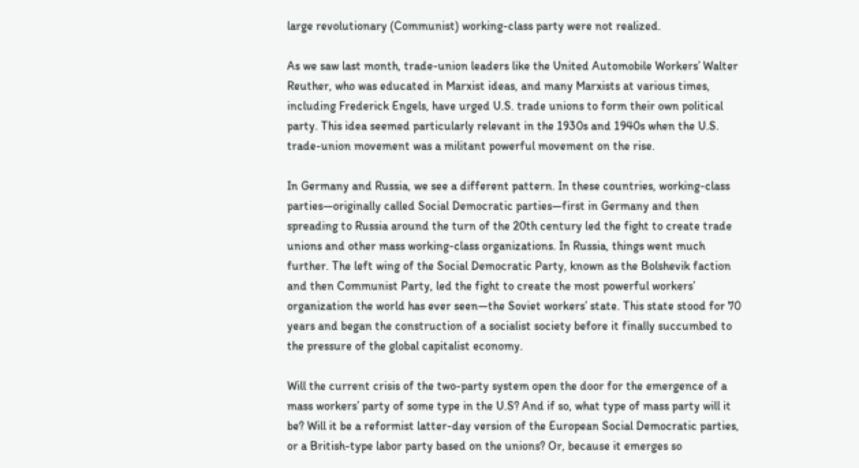large revolutionary (Communist) working-class party were not realized.

As we saw last month, trade-union leaders like the United Automobile Workers’ Walter Reuther, who was educated in Marxist ideas, and many Marxists at various times, including Frederick Engels, have urged U.S. trade unions to form their own political party. This idea seemed particularly relevant in the 1930s and 1940s when the U.S. trade-union movement was a militant powerful movement on the rise.

In Germany and Russia, we see a different pattern. In these countries, working-class parties—originally called Social Democratic parties—first in Germany and then spreading to Russia around the turn of the 20th century led the fight to create trade unions and other mass working-class organizations. In Russia, things went much further. The left wing of the Social Democratic Party, known as the Bolshevik faction and then Communist Party, led the fight to create the most powerful workers’ organization the world has ever seen—the Soviet workers’ state. This state stood for 70 years and began the construction of a socialist society before it finally succumbed to the pressure of the global capitalist economy.

Will the current crisis of the two-party system open the door for the emergence of a mass workers’ party of some type in the U.S? And if so, what type of mass party will it be? Will it be a reformist latter-day version of the European Social Democratic parties, or a British-type labor party based on the unions? Or, because it emerges so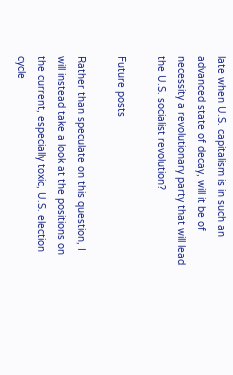late when U.S. capitalism is in such an advanced state of decay, will it be of necessity a revolutionary party that will lead the U.S. socialist revolution?

Future posts

Rather than speculate on this question, I will instead take a look at the positions on the current, especially toxic, U.S. election cycle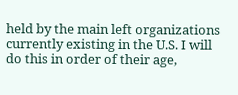held by the main left organizations currently existing in the U.S. I will do this in order of their age,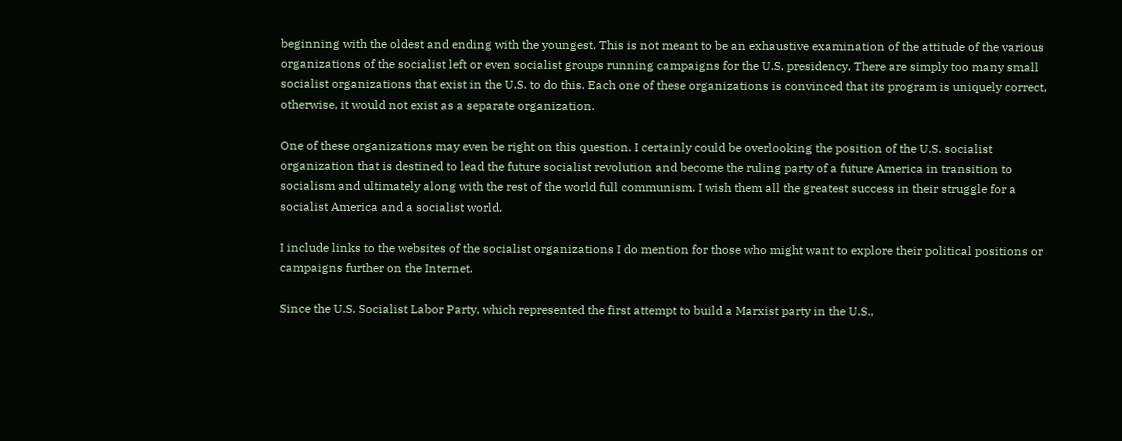beginning with the oldest and ending with the youngest. This is not meant to be an exhaustive examination of the attitude of the various organizations of the socialist left or even socialist groups running campaigns for the U.S. presidency. There are simply too many small socialist organizations that exist in the U.S. to do this. Each one of these organizations is convinced that its program is uniquely correct, otherwise, it would not exist as a separate organization.

One of these organizations may even be right on this question. I certainly could be overlooking the position of the U.S. socialist organization that is destined to lead the future socialist revolution and become the ruling party of a future America in transition to socialism and ultimately along with the rest of the world full communism. I wish them all the greatest success in their struggle for a socialist America and a socialist world.

I include links to the websites of the socialist organizations I do mention for those who might want to explore their political positions or campaigns further on the Internet.

Since the U.S. Socialist Labor Party, which represented the first attempt to build a Marxist party in the U.S.,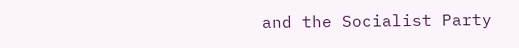and the Socialist Party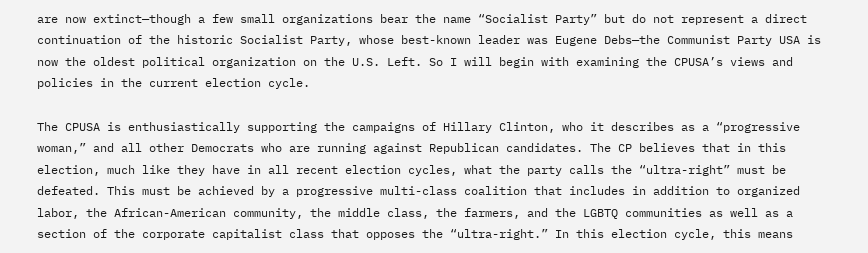are now extinct—though a few small organizations bear the name “Socialist Party” but do not represent a direct continuation of the historic Socialist Party, whose best-known leader was Eugene Debs—the Communist Party USA is now the oldest political organization on the U.S. Left. So I will begin with examining the CPUSA’s views and policies in the current election cycle.

The CPUSA is enthusiastically supporting the campaigns of Hillary Clinton, who it describes as a “progressive woman,” and all other Democrats who are running against Republican candidates. The CP believes that in this election, much like they have in all recent election cycles, what the party calls the “ultra-right” must be defeated. This must be achieved by a progressive multi-class coalition that includes in addition to organized labor, the African-American community, the middle class, the farmers, and the LGBTQ communities as well as a section of the corporate capitalist class that opposes the “ultra-right.” In this election cycle, this means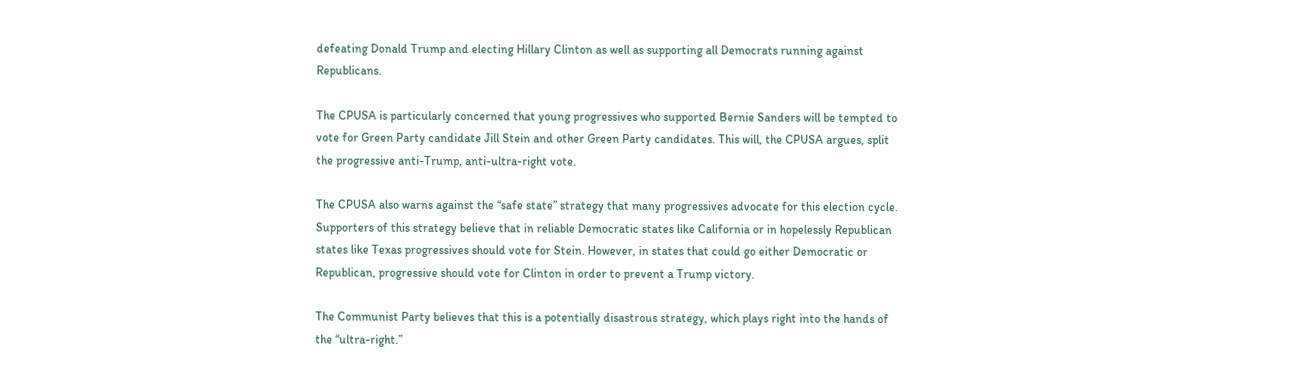defeating Donald Trump and electing Hillary Clinton as well as supporting all Democrats running against Republicans.

The CPUSA is particularly concerned that young progressives who supported Bernie Sanders will be tempted to vote for Green Party candidate Jill Stein and other Green Party candidates. This will, the CPUSA argues, split the progressive anti-Trump, anti-ultra-right vote.

The CPUSA also warns against the “safe state” strategy that many progressives advocate for this election cycle. Supporters of this strategy believe that in reliable Democratic states like California or in hopelessly Republican states like Texas progressives should vote for Stein. However, in states that could go either Democratic or Republican, progressive should vote for Clinton in order to prevent a Trump victory.

The Communist Party believes that this is a potentially disastrous strategy, which plays right into the hands of the “ultra-right.”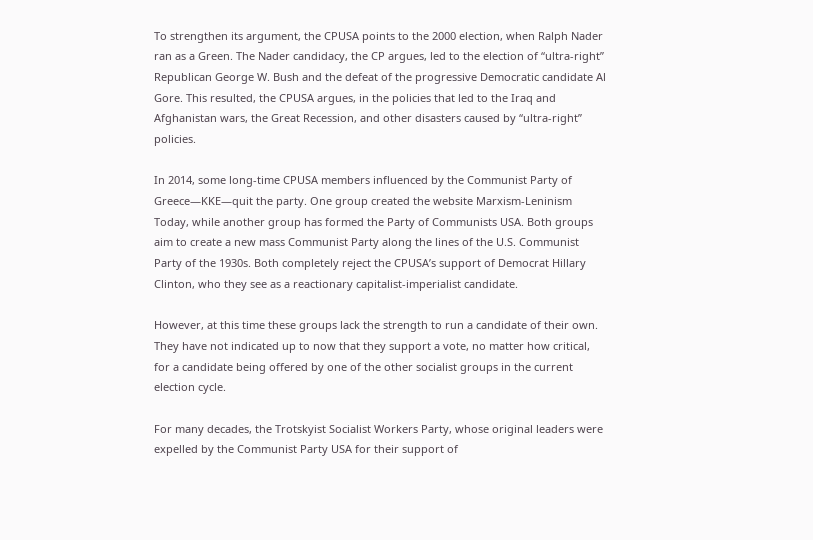To strengthen its argument, the CPUSA points to the 2000 election, when Ralph Nader ran as a Green. The Nader candidacy, the CP argues, led to the election of “ultra-right” Republican George W. Bush and the defeat of the progressive Democratic candidate Al Gore. This resulted, the CPUSA argues, in the policies that led to the Iraq and Afghanistan wars, the Great Recession, and other disasters caused by “ultra-right” policies.

In 2014, some long-time CPUSA members influenced by the Communist Party of Greece—KKE—quit the party. One group created the website Marxism-Leninism Today, while another group has formed the Party of Communists USA. Both groups aim to create a new mass Communist Party along the lines of the U.S. Communist Party of the 1930s. Both completely reject the CPUSA’s support of Democrat Hillary Clinton, who they see as a reactionary capitalist-imperialist candidate.

However, at this time these groups lack the strength to run a candidate of their own. They have not indicated up to now that they support a vote, no matter how critical, for a candidate being offered by one of the other socialist groups in the current election cycle.

For many decades, the Trotskyist Socialist Workers Party, whose original leaders were expelled by the Communist Party USA for their support of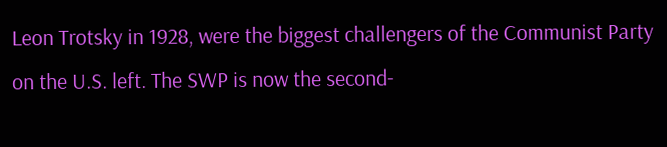Leon Trotsky in 1928, were the biggest challengers of the Communist Party on the U.S. left. The SWP is now the second-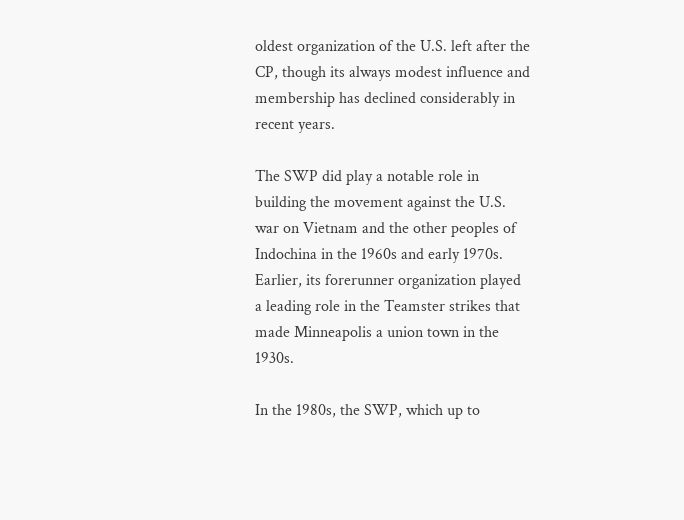oldest organization of the U.S. left after the CP, though its always modest influence and membership has declined considerably in recent years.

The SWP did play a notable role in building the movement against the U.S. war on Vietnam and the other peoples of Indochina in the 1960s and early 1970s. Earlier, its forerunner organization played a leading role in the Teamster strikes that made Minneapolis a union town in the 1930s.

In the 1980s, the SWP, which up to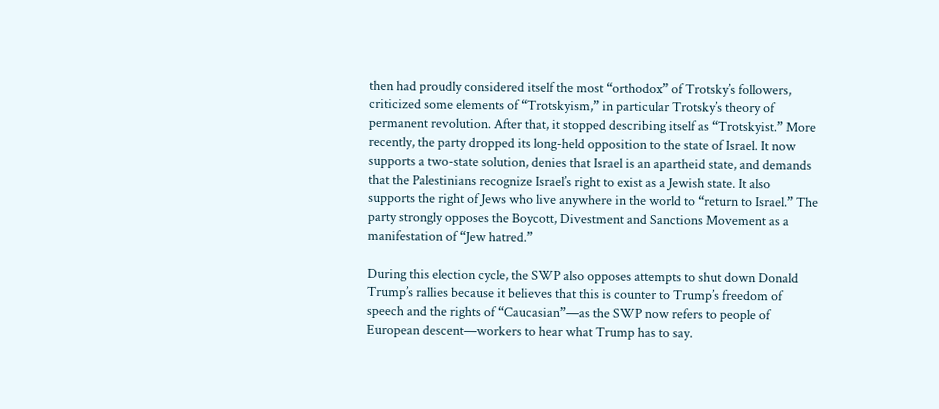then had proudly considered itself the most “orthodox” of Trotsky’s followers, criticized some elements of “Trotskyism,” in particular Trotsky’s theory of permanent revolution. After that, it stopped describing itself as “Trotskyist.” More recently, the party dropped its long-held opposition to the state of Israel. It now supports a two-state solution, denies that Israel is an apartheid state, and demands that the Palestinians recognize Israel’s right to exist as a Jewish state. It also supports the right of Jews who live anywhere in the world to “return to Israel.” The party strongly opposes the Boycott, Divestment and Sanctions Movement as a manifestation of “Jew hatred.”

During this election cycle, the SWP also opposes attempts to shut down Donald Trump’s rallies because it believes that this is counter to Trump’s freedom of speech and the rights of “Caucasian”—as the SWP now refers to people of European descent—workers to hear what Trump has to say.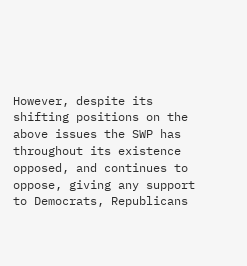However, despite its shifting positions on the above issues the SWP has throughout its existence opposed, and continues to oppose, giving any support to Democrats, Republicans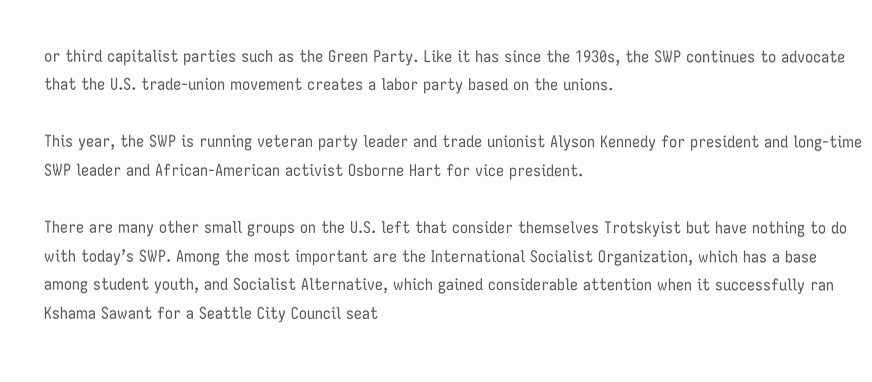or third capitalist parties such as the Green Party. Like it has since the 1930s, the SWP continues to advocate that the U.S. trade-union movement creates a labor party based on the unions.

This year, the SWP is running veteran party leader and trade unionist Alyson Kennedy for president and long-time SWP leader and African-American activist Osborne Hart for vice president.

There are many other small groups on the U.S. left that consider themselves Trotskyist but have nothing to do with today’s SWP. Among the most important are the International Socialist Organization, which has a base among student youth, and Socialist Alternative, which gained considerable attention when it successfully ran Kshama Sawant for a Seattle City Council seat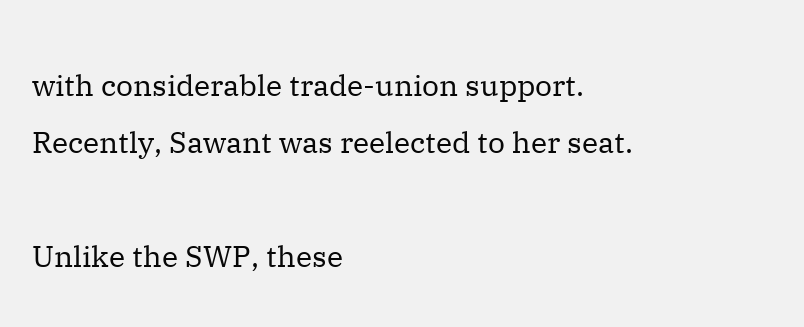with considerable trade-union support. Recently, Sawant was reelected to her seat.

Unlike the SWP, these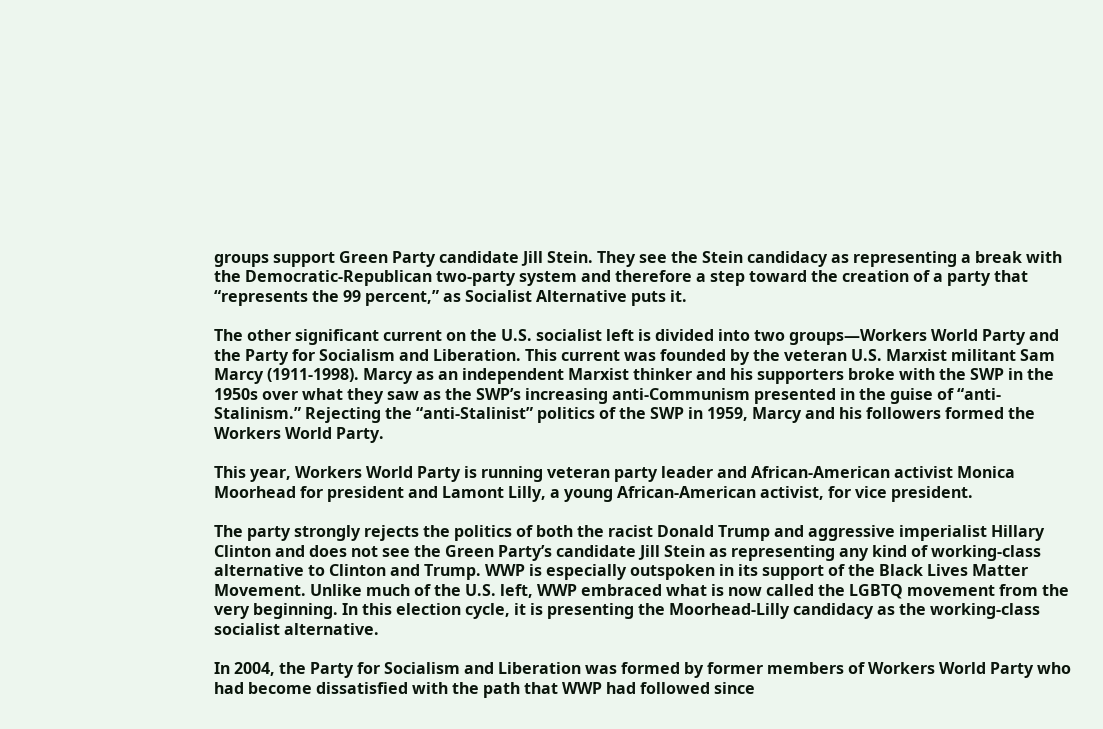groups support Green Party candidate Jill Stein. They see the Stein candidacy as representing a break with the Democratic-Republican two-party system and therefore a step toward the creation of a party that “represents the 99 percent,” as Socialist Alternative puts it.

The other significant current on the U.S. socialist left is divided into two groups—Workers World Party and the Party for Socialism and Liberation. This current was founded by the veteran U.S. Marxist militant Sam Marcy (1911-1998). Marcy as an independent Marxist thinker and his supporters broke with the SWP in the 1950s over what they saw as the SWP’s increasing anti-Communism presented in the guise of “anti-Stalinism.” Rejecting the “anti-Stalinist” politics of the SWP in 1959, Marcy and his followers formed the Workers World Party.

This year, Workers World Party is running veteran party leader and African-American activist Monica Moorhead for president and Lamont Lilly, a young African-American activist, for vice president.

The party strongly rejects the politics of both the racist Donald Trump and aggressive imperialist Hillary Clinton and does not see the Green Party’s candidate Jill Stein as representing any kind of working-class alternative to Clinton and Trump. WWP is especially outspoken in its support of the Black Lives Matter Movement. Unlike much of the U.S. left, WWP embraced what is now called the LGBTQ movement from the very beginning. In this election cycle, it is presenting the Moorhead-Lilly candidacy as the working-class socialist alternative.

In 2004, the Party for Socialism and Liberation was formed by former members of Workers World Party who had become dissatisfied with the path that WWP had followed since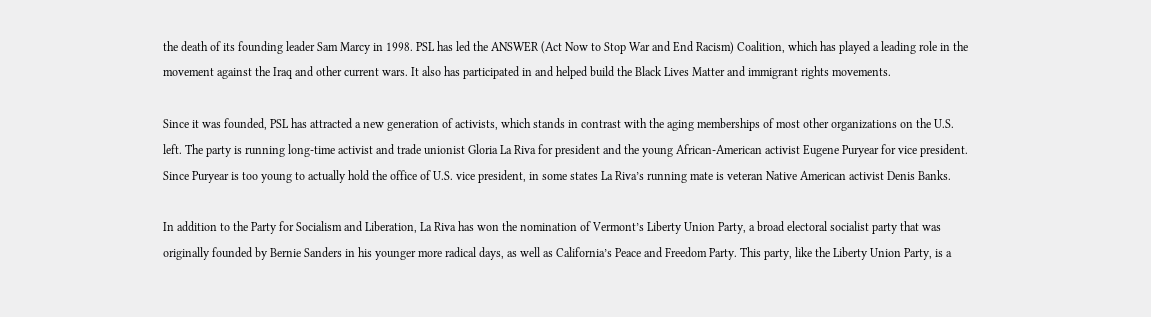the death of its founding leader Sam Marcy in 1998. PSL has led the ANSWER (Act Now to Stop War and End Racism) Coalition, which has played a leading role in the movement against the Iraq and other current wars. It also has participated in and helped build the Black Lives Matter and immigrant rights movements.

Since it was founded, PSL has attracted a new generation of activists, which stands in contrast with the aging memberships of most other organizations on the U.S. left. The party is running long-time activist and trade unionist Gloria La Riva for president and the young African-American activist Eugene Puryear for vice president. Since Puryear is too young to actually hold the office of U.S. vice president, in some states La Riva’s running mate is veteran Native American activist Denis Banks.

In addition to the Party for Socialism and Liberation, La Riva has won the nomination of Vermont’s Liberty Union Party, a broad electoral socialist party that was originally founded by Bernie Sanders in his younger more radical days, as well as California’s Peace and Freedom Party. This party, like the Liberty Union Party, is a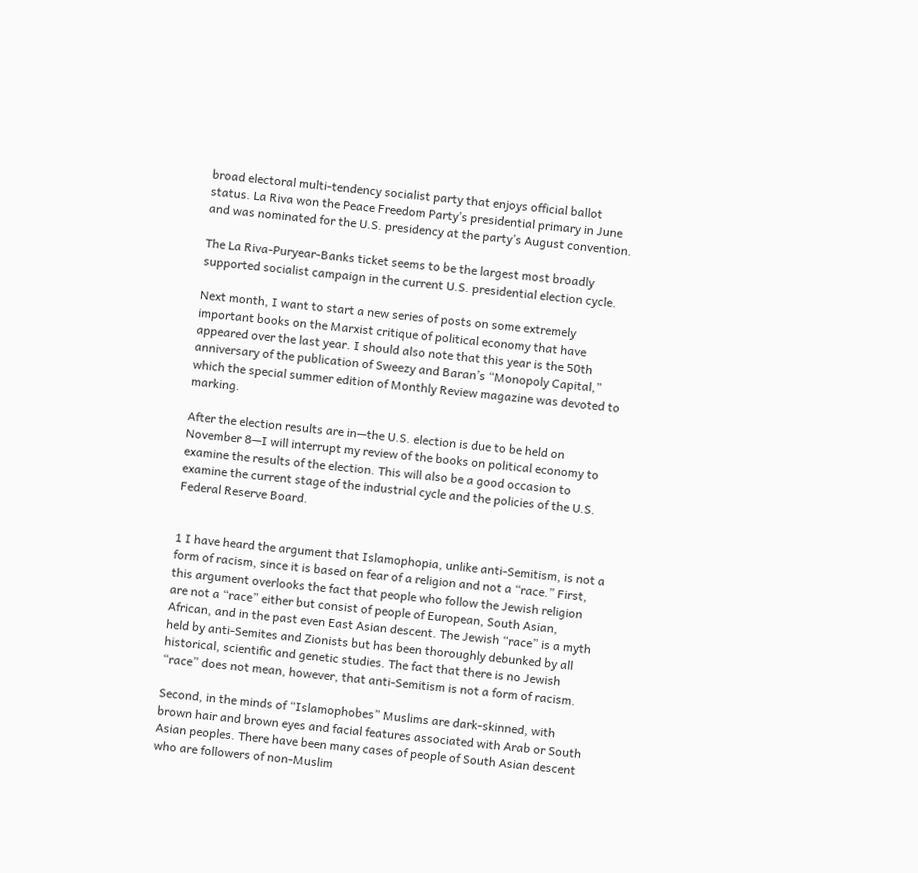broad electoral multi-tendency socialist party that enjoys official ballot status. La Riva won the Peace Freedom Party’s presidential primary in June and was nominated for the U.S. presidency at the party’s August convention.

The La Riva-Puryear-Banks ticket seems to be the largest most broadly supported socialist campaign in the current U.S. presidential election cycle.

Next month, I want to start a new series of posts on some extremely important books on the Marxist critique of political economy that have appeared over the last year. I should also note that this year is the 50th anniversary of the publication of Sweezy and Baran’s “Monopoly Capital,” which the special summer edition of Monthly Review magazine was devoted to marking.

After the election results are in—the U.S. election is due to be held on November 8—I will interrupt my review of the books on political economy to examine the results of the election. This will also be a good occasion to examine the current stage of the industrial cycle and the policies of the U.S. Federal Reserve Board.


1 I have heard the argument that Islamophopia, unlike anti-Semitism, is not a form of racism, since it is based on fear of a religion and not a “race.” First, this argument overlooks the fact that people who follow the Jewish religion are not a “race” either but consist of people of European, South Asian, African, and in the past even East Asian descent. The Jewish “race” is a myth held by anti-Semites and Zionists but has been thoroughly debunked by all historical, scientific and genetic studies. The fact that there is no Jewish “race” does not mean, however, that anti-Semitism is not a form of racism.

Second, in the minds of “Islamophobes” Muslims are dark-skinned, with brown hair and brown eyes and facial features associated with Arab or South Asian peoples. There have been many cases of people of South Asian descent who are followers of non-Muslim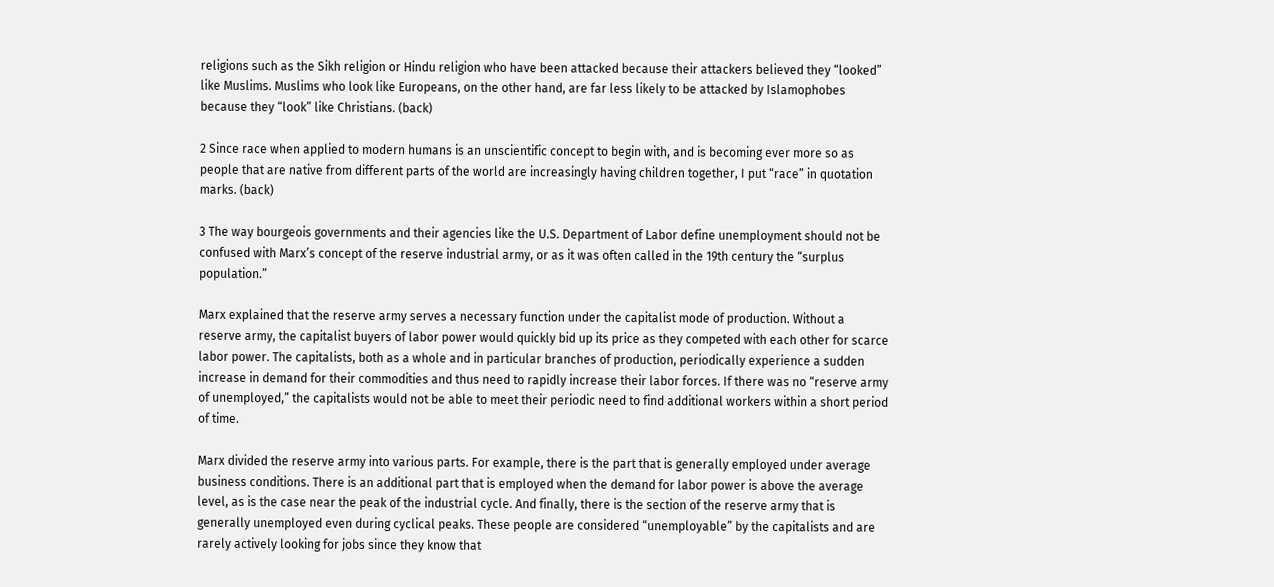religions such as the Sikh religion or Hindu religion who have been attacked because their attackers believed they “looked” like Muslims. Muslims who look like Europeans, on the other hand, are far less likely to be attacked by Islamophobes because they “look” like Christians. (back)

2 Since race when applied to modern humans is an unscientific concept to begin with, and is becoming ever more so as people that are native from different parts of the world are increasingly having children together, I put “race” in quotation marks. (back)

3 The way bourgeois governments and their agencies like the U.S. Department of Labor define unemployment should not be confused with Marx’s concept of the reserve industrial army, or as it was often called in the 19th century the “surplus population.”

Marx explained that the reserve army serves a necessary function under the capitalist mode of production. Without a reserve army, the capitalist buyers of labor power would quickly bid up its price as they competed with each other for scarce labor power. The capitalists, both as a whole and in particular branches of production, periodically experience a sudden increase in demand for their commodities and thus need to rapidly increase their labor forces. If there was no “reserve army of unemployed,” the capitalists would not be able to meet their periodic need to find additional workers within a short period of time.

Marx divided the reserve army into various parts. For example, there is the part that is generally employed under average business conditions. There is an additional part that is employed when the demand for labor power is above the average level, as is the case near the peak of the industrial cycle. And finally, there is the section of the reserve army that is generally unemployed even during cyclical peaks. These people are considered “unemployable” by the capitalists and are rarely actively looking for jobs since they know that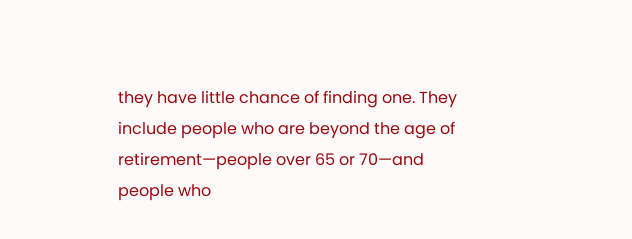they have little chance of finding one. They include people who are beyond the age of retirement—people over 65 or 70—and people who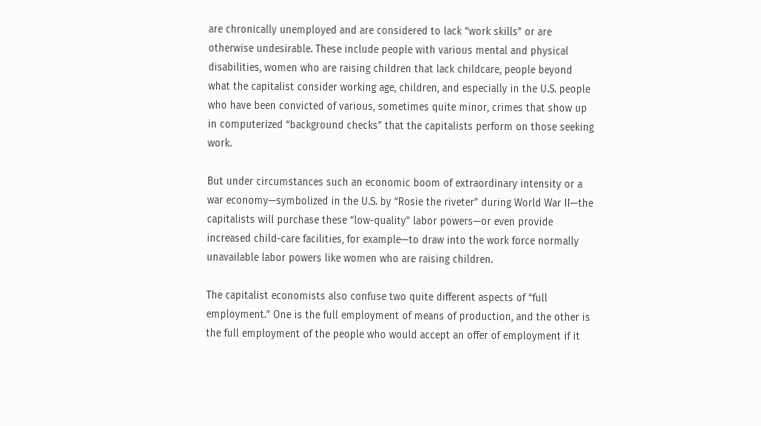are chronically unemployed and are considered to lack “work skills” or are otherwise undesirable. These include people with various mental and physical disabilities, women who are raising children that lack childcare, people beyond what the capitalist consider working age, children, and especially in the U.S. people who have been convicted of various, sometimes quite minor, crimes that show up in computerized “background checks” that the capitalists perform on those seeking work.

But under circumstances such an economic boom of extraordinary intensity or a war economy—symbolized in the U.S. by “Rosie the riveter” during World War II—the capitalists will purchase these “low-quality” labor powers—or even provide increased child-care facilities, for example—to draw into the work force normally unavailable labor powers like women who are raising children.

The capitalist economists also confuse two quite different aspects of “full employment.” One is the full employment of means of production, and the other is the full employment of the people who would accept an offer of employment if it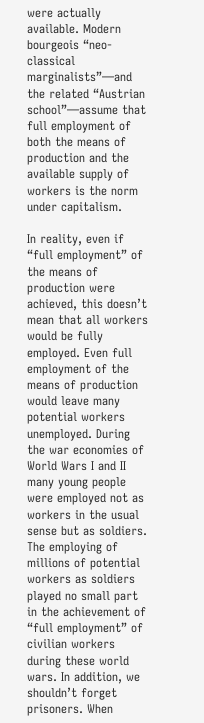were actually available. Modern bourgeois “neo-classical marginalists”—and the related “Austrian school”—assume that full employment of both the means of production and the available supply of workers is the norm under capitalism.

In reality, even if “full employment” of the means of production were achieved, this doesn’t mean that all workers would be fully employed. Even full employment of the means of production would leave many potential workers unemployed. During the war economies of World Wars I and II many young people were employed not as workers in the usual sense but as soldiers. The employing of millions of potential workers as soldiers played no small part in the achievement of “full employment” of civilian workers during these world wars. In addition, we shouldn’t forget prisoners. When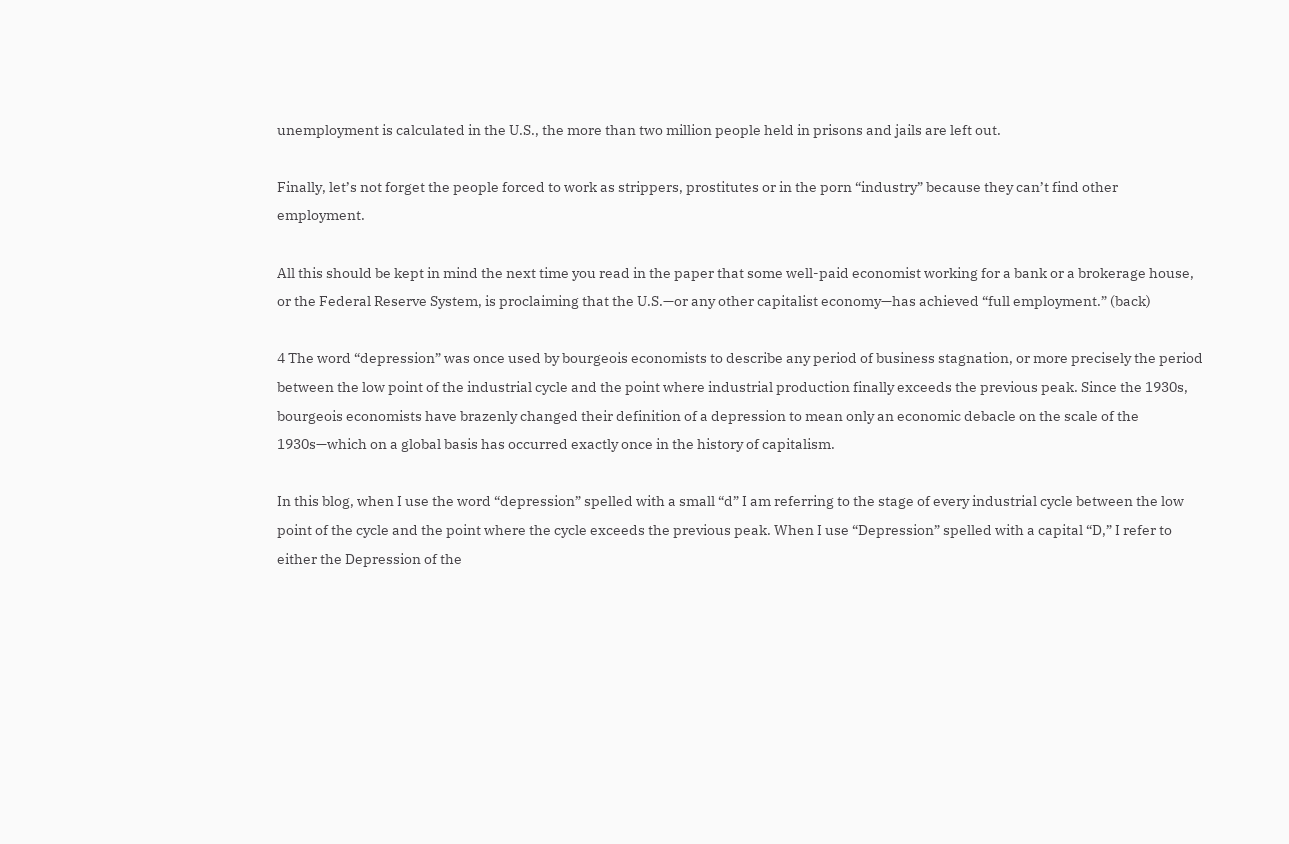unemployment is calculated in the U.S., the more than two million people held in prisons and jails are left out.

Finally, let’s not forget the people forced to work as strippers, prostitutes or in the porn “industry” because they can’t find other employment.

All this should be kept in mind the next time you read in the paper that some well-paid economist working for a bank or a brokerage house, or the Federal Reserve System, is proclaiming that the U.S.—or any other capitalist economy—has achieved “full employment.” (back)

4 The word “depression” was once used by bourgeois economists to describe any period of business stagnation, or more precisely the period between the low point of the industrial cycle and the point where industrial production finally exceeds the previous peak. Since the 1930s, bourgeois economists have brazenly changed their definition of a depression to mean only an economic debacle on the scale of the 1930s—which on a global basis has occurred exactly once in the history of capitalism.

In this blog, when I use the word “depression” spelled with a small “d” I am referring to the stage of every industrial cycle between the low point of the cycle and the point where the cycle exceeds the previous peak. When I use “Depression” spelled with a capital “D,” I refer to either the Depression of the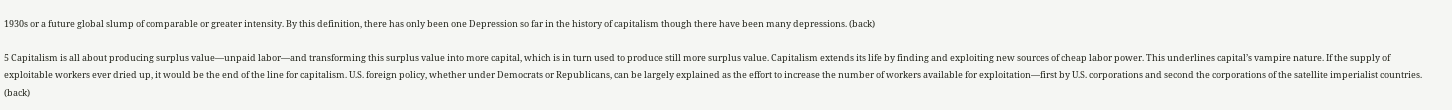1930s or a future global slump of comparable or greater intensity. By this definition, there has only been one Depression so far in the history of capitalism though there have been many depressions. (back)

5 Capitalism is all about producing surplus value—unpaid labor—and transforming this surplus value into more capital, which is in turn used to produce still more surplus value. Capitalism extends its life by finding and exploiting new sources of cheap labor power. This underlines capital’s vampire nature. If the supply of exploitable workers ever dried up, it would be the end of the line for capitalism. U.S. foreign policy, whether under Democrats or Republicans, can be largely explained as the effort to increase the number of workers available for exploitation—first by U.S. corporations and second the corporations of the satellite imperialist countries. (back)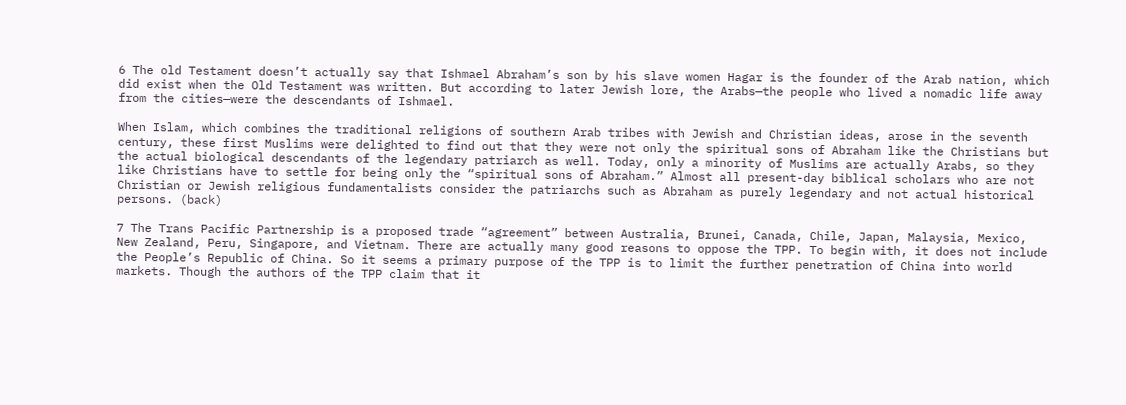6 The old Testament doesn’t actually say that Ishmael Abraham’s son by his slave women Hagar is the founder of the Arab nation, which did exist when the Old Testament was written. But according to later Jewish lore, the Arabs—the people who lived a nomadic life away from the cities—were the descendants of Ishmael.

When Islam, which combines the traditional religions of southern Arab tribes with Jewish and Christian ideas, arose in the seventh century, these first Muslims were delighted to find out that they were not only the spiritual sons of Abraham like the Christians but the actual biological descendants of the legendary patriarch as well. Today, only a minority of Muslims are actually Arabs, so they like Christians have to settle for being only the “spiritual sons of Abraham.” Almost all present-day biblical scholars who are not Christian or Jewish religious fundamentalists consider the patriarchs such as Abraham as purely legendary and not actual historical persons. (back)

7 The Trans Pacific Partnership is a proposed trade “agreement” between Australia, Brunei, Canada, Chile, Japan, Malaysia, Mexico, New Zealand, Peru, Singapore, and Vietnam. There are actually many good reasons to oppose the TPP. To begin with, it does not include the People’s Republic of China. So it seems a primary purpose of the TPP is to limit the further penetration of China into world markets. Though the authors of the TPP claim that it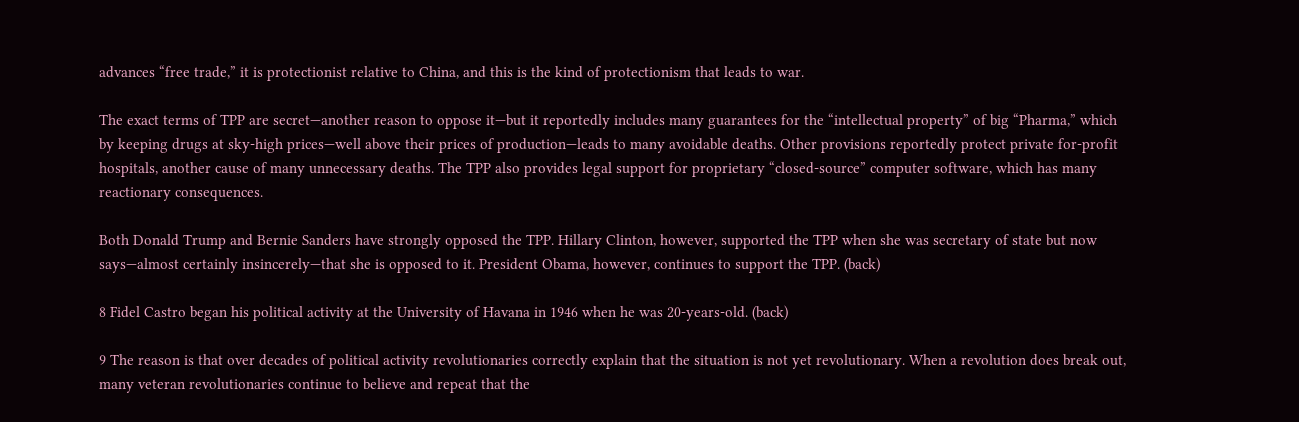advances “free trade,” it is protectionist relative to China, and this is the kind of protectionism that leads to war.

The exact terms of TPP are secret—another reason to oppose it—but it reportedly includes many guarantees for the “intellectual property” of big “Pharma,” which by keeping drugs at sky-high prices—well above their prices of production—leads to many avoidable deaths. Other provisions reportedly protect private for-profit hospitals, another cause of many unnecessary deaths. The TPP also provides legal support for proprietary “closed-source” computer software, which has many reactionary consequences.

Both Donald Trump and Bernie Sanders have strongly opposed the TPP. Hillary Clinton, however, supported the TPP when she was secretary of state but now says—almost certainly insincerely—that she is opposed to it. President Obama, however, continues to support the TPP. (back)

8 Fidel Castro began his political activity at the University of Havana in 1946 when he was 20-years-old. (back)

9 The reason is that over decades of political activity revolutionaries correctly explain that the situation is not yet revolutionary. When a revolution does break out, many veteran revolutionaries continue to believe and repeat that the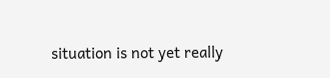situation is not yet really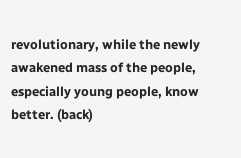revolutionary, while the newly awakened mass of the people, especially young people, know better. (back)